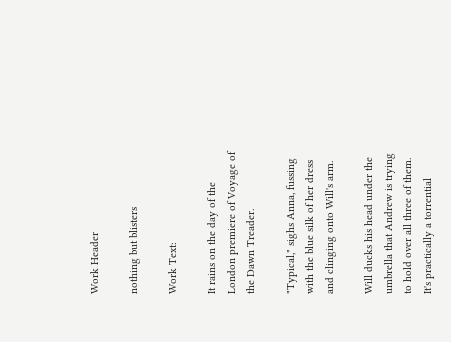Work Header

nothing but blisters

Work Text:

It rains on the day of the London premiere of Voyage of the Dawn Treader.

"Typical," sighs Anna, fussing with the blue silk of her dress and clinging onto Will's arm.

Will ducks his head under the umbrella that Andrew is trying to hold over all three of them. It's practically a torrential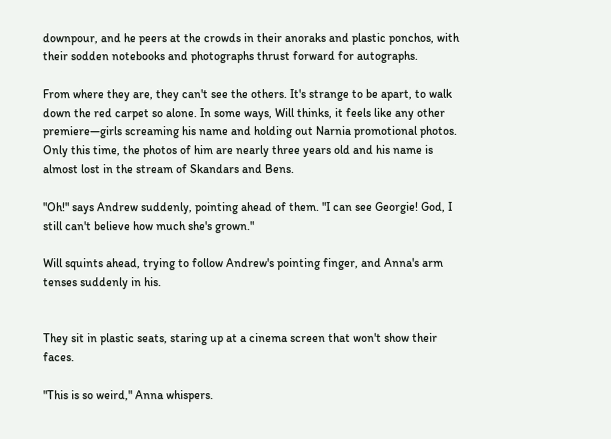downpour, and he peers at the crowds in their anoraks and plastic ponchos, with their sodden notebooks and photographs thrust forward for autographs.

From where they are, they can't see the others. It's strange to be apart, to walk down the red carpet so alone. In some ways, Will thinks, it feels like any other premiere—girls screaming his name and holding out Narnia promotional photos. Only this time, the photos of him are nearly three years old and his name is almost lost in the stream of Skandars and Bens.

"Oh!" says Andrew suddenly, pointing ahead of them. "I can see Georgie! God, I still can't believe how much she's grown."

Will squints ahead, trying to follow Andrew's pointing finger, and Anna's arm tenses suddenly in his.


They sit in plastic seats, staring up at a cinema screen that won't show their faces.

"This is so weird," Anna whispers.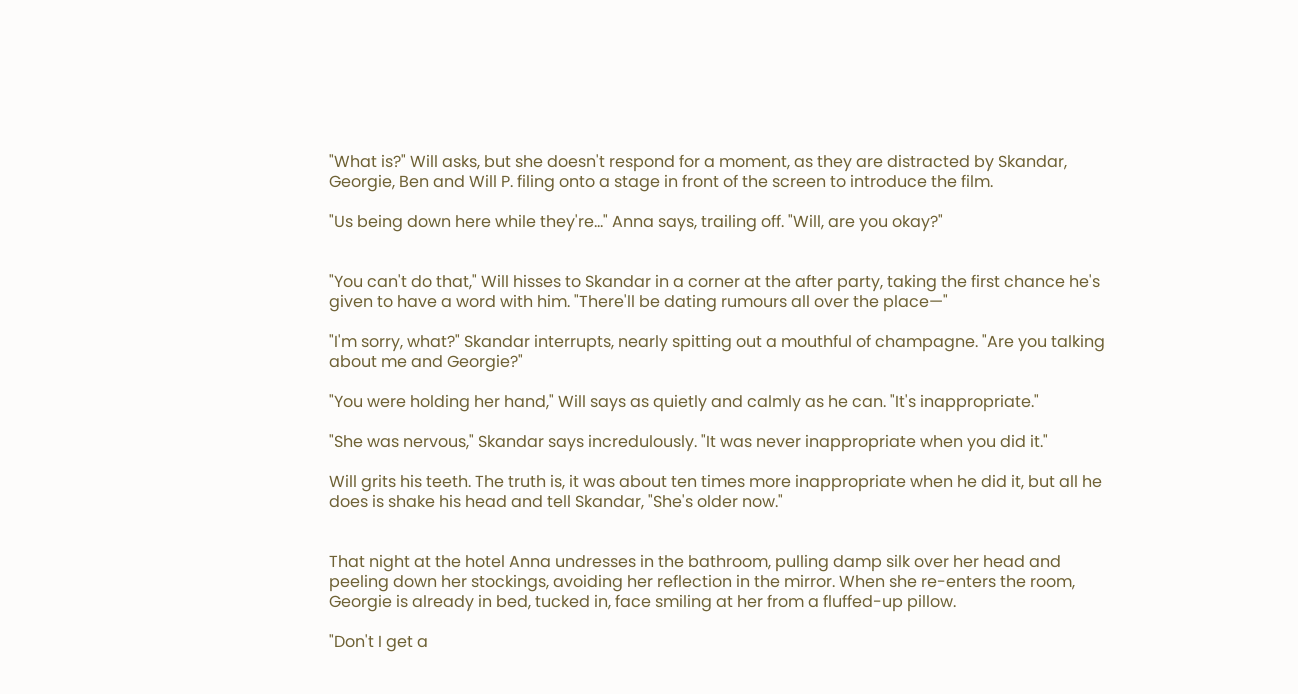"What is?" Will asks, but she doesn't respond for a moment, as they are distracted by Skandar, Georgie, Ben and Will P. filing onto a stage in front of the screen to introduce the film.

"Us being down here while they're..." Anna says, trailing off. "Will, are you okay?"


"You can't do that," Will hisses to Skandar in a corner at the after party, taking the first chance he's given to have a word with him. "There'll be dating rumours all over the place—"

"I'm sorry, what?" Skandar interrupts, nearly spitting out a mouthful of champagne. "Are you talking about me and Georgie?"

"You were holding her hand," Will says as quietly and calmly as he can. "It's inappropriate."

"She was nervous," Skandar says incredulously. "It was never inappropriate when you did it."

Will grits his teeth. The truth is, it was about ten times more inappropriate when he did it, but all he does is shake his head and tell Skandar, "She's older now."


That night at the hotel Anna undresses in the bathroom, pulling damp silk over her head and peeling down her stockings, avoiding her reflection in the mirror. When she re-enters the room, Georgie is already in bed, tucked in, face smiling at her from a fluffed-up pillow.

"Don't I get a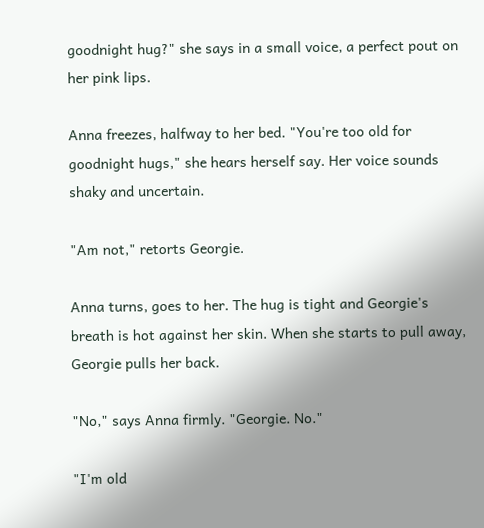goodnight hug?" she says in a small voice, a perfect pout on her pink lips.

Anna freezes, halfway to her bed. "You're too old for goodnight hugs," she hears herself say. Her voice sounds shaky and uncertain.

"Am not," retorts Georgie.

Anna turns, goes to her. The hug is tight and Georgie's breath is hot against her skin. When she starts to pull away, Georgie pulls her back.

"No," says Anna firmly. "Georgie. No."

"I'm old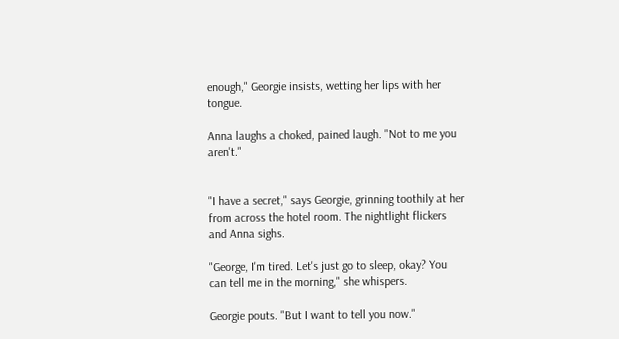enough," Georgie insists, wetting her lips with her tongue.

Anna laughs a choked, pained laugh. "Not to me you aren't."


"I have a secret," says Georgie, grinning toothily at her from across the hotel room. The nightlight flickers and Anna sighs.

"George, I'm tired. Let's just go to sleep, okay? You can tell me in the morning," she whispers.

Georgie pouts. "But I want to tell you now."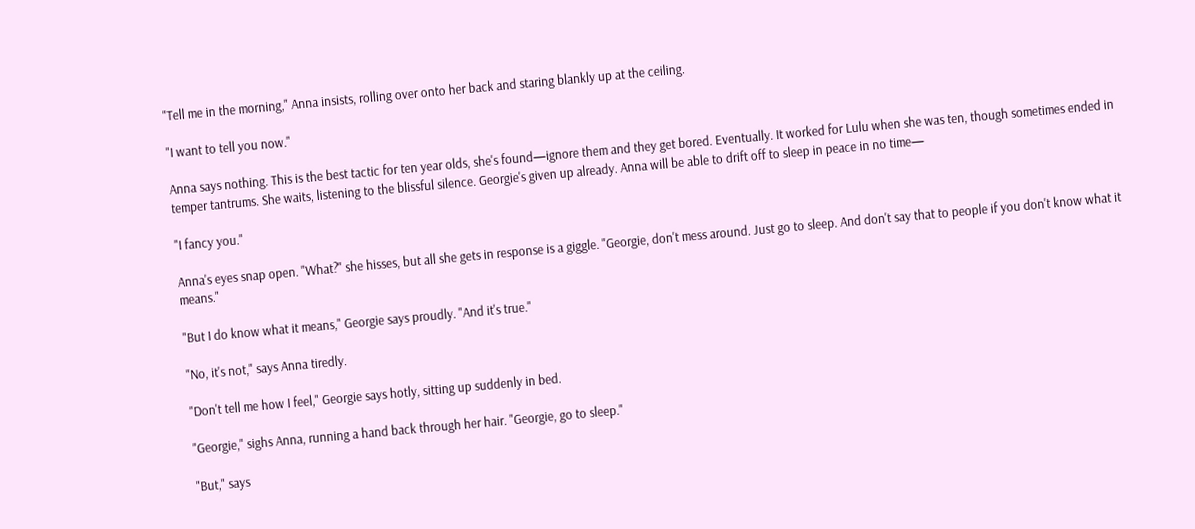"Tell me in the morning," Anna insists, rolling over onto her back and staring blankly up at the ceiling.

"I want to tell you now."

Anna says nothing. This is the best tactic for ten year olds, she's found—ignore them and they get bored. Eventually. It worked for Lulu when she was ten, though sometimes ended in temper tantrums. She waits, listening to the blissful silence. Georgie's given up already. Anna will be able to drift off to sleep in peace in no time—

"I fancy you."

Anna's eyes snap open. "What?" she hisses, but all she gets in response is a giggle. "Georgie, don't mess around. Just go to sleep. And don't say that to people if you don't know what it means."

"But I do know what it means," Georgie says proudly. "And it's true."

"No, it's not," says Anna tiredly.

"Don't tell me how I feel," Georgie says hotly, sitting up suddenly in bed.

"Georgie," sighs Anna, running a hand back through her hair. "Georgie, go to sleep."

"But," says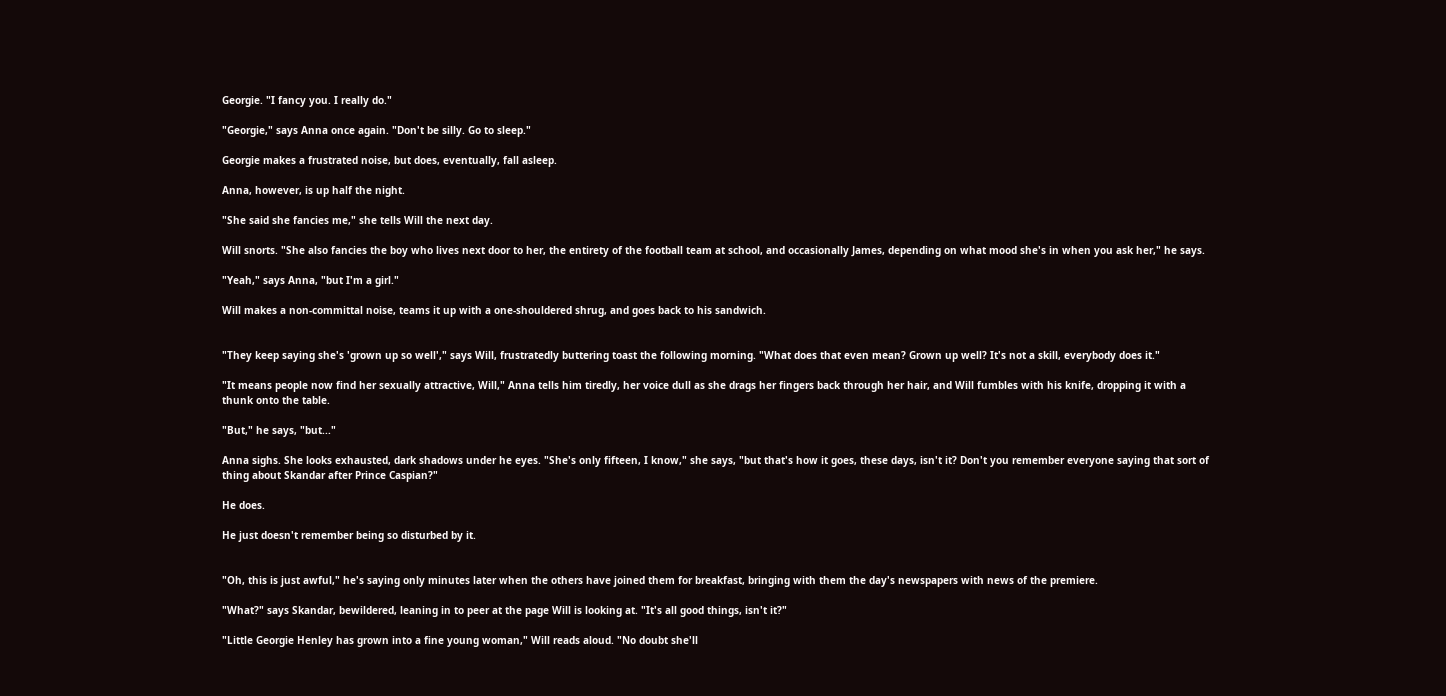Georgie. "I fancy you. I really do."

"Georgie," says Anna once again. "Don't be silly. Go to sleep."

Georgie makes a frustrated noise, but does, eventually, fall asleep.

Anna, however, is up half the night.

"She said she fancies me," she tells Will the next day.

Will snorts. "She also fancies the boy who lives next door to her, the entirety of the football team at school, and occasionally James, depending on what mood she's in when you ask her," he says.

"Yeah," says Anna, "but I'm a girl."

Will makes a non-committal noise, teams it up with a one-shouldered shrug, and goes back to his sandwich.


"They keep saying she's 'grown up so well'," says Will, frustratedly buttering toast the following morning. "What does that even mean? Grown up well? It's not a skill, everybody does it."

"It means people now find her sexually attractive, Will," Anna tells him tiredly, her voice dull as she drags her fingers back through her hair, and Will fumbles with his knife, dropping it with a thunk onto the table.

"But," he says, "but..."

Anna sighs. She looks exhausted, dark shadows under he eyes. "She's only fifteen, I know," she says, "but that's how it goes, these days, isn't it? Don't you remember everyone saying that sort of thing about Skandar after Prince Caspian?"

He does.

He just doesn't remember being so disturbed by it.


"Oh, this is just awful," he's saying only minutes later when the others have joined them for breakfast, bringing with them the day's newspapers with news of the premiere.

"What?" says Skandar, bewildered, leaning in to peer at the page Will is looking at. "It's all good things, isn't it?"

"Little Georgie Henley has grown into a fine young woman," Will reads aloud. "No doubt she'll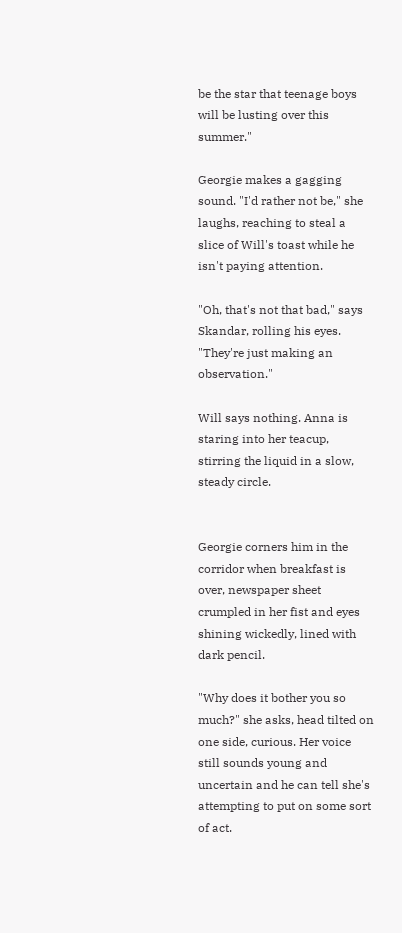be the star that teenage boys will be lusting over this summer."

Georgie makes a gagging sound. "I'd rather not be," she laughs, reaching to steal a slice of Will's toast while he isn't paying attention.

"Oh, that's not that bad," says Skandar, rolling his eyes. "They're just making an observation."

Will says nothing. Anna is staring into her teacup, stirring the liquid in a slow, steady circle.


Georgie corners him in the corridor when breakfast is over, newspaper sheet crumpled in her fist and eyes shining wickedly, lined with dark pencil.

"Why does it bother you so much?" she asks, head tilted on one side, curious. Her voice still sounds young and uncertain and he can tell she's attempting to put on some sort of act.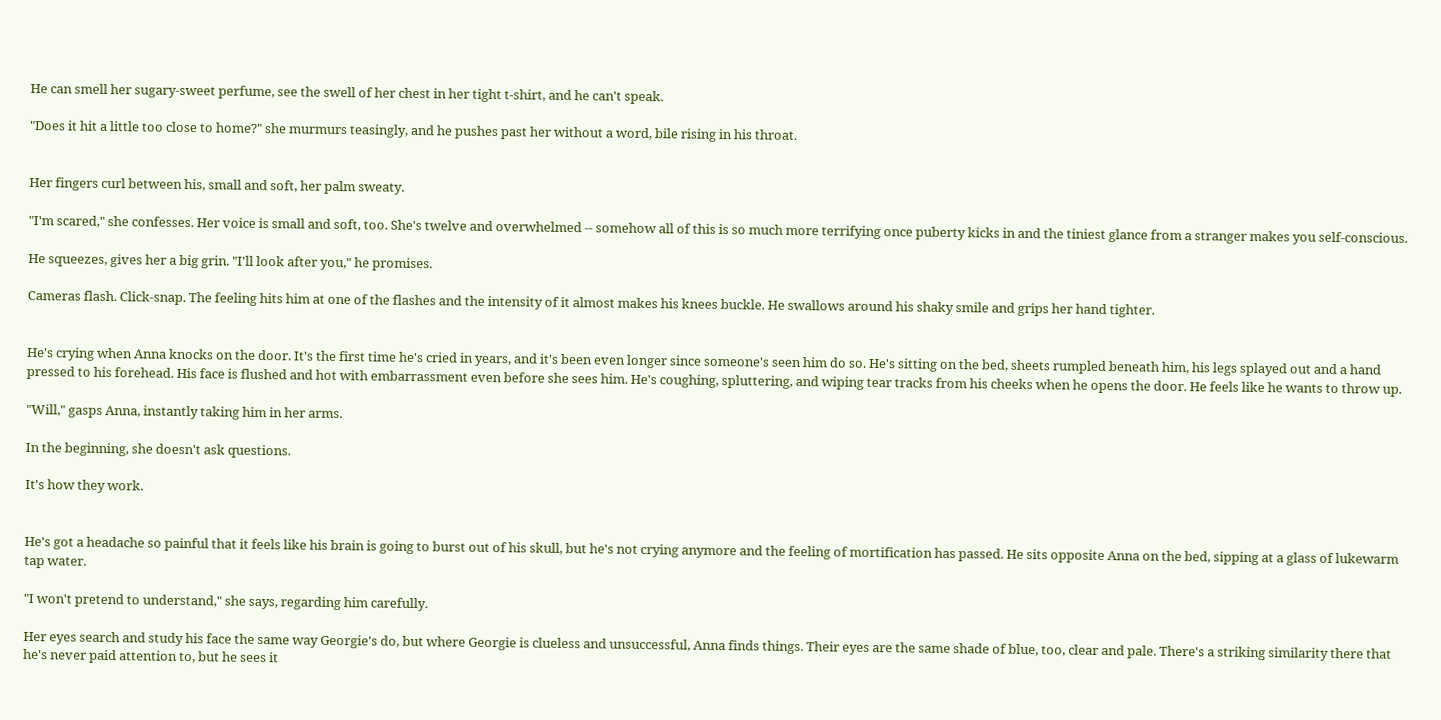He can smell her sugary-sweet perfume, see the swell of her chest in her tight t-shirt, and he can't speak.

"Does it hit a little too close to home?" she murmurs teasingly, and he pushes past her without a word, bile rising in his throat.


Her fingers curl between his, small and soft, her palm sweaty.

"I'm scared," she confesses. Her voice is small and soft, too. She's twelve and overwhelmed -- somehow all of this is so much more terrifying once puberty kicks in and the tiniest glance from a stranger makes you self-conscious.

He squeezes, gives her a big grin. "I'll look after you," he promises.

Cameras flash. Click-snap. The feeling hits him at one of the flashes and the intensity of it almost makes his knees buckle. He swallows around his shaky smile and grips her hand tighter.


He's crying when Anna knocks on the door. It's the first time he's cried in years, and it's been even longer since someone's seen him do so. He's sitting on the bed, sheets rumpled beneath him, his legs splayed out and a hand pressed to his forehead. His face is flushed and hot with embarrassment even before she sees him. He's coughing, spluttering, and wiping tear tracks from his cheeks when he opens the door. He feels like he wants to throw up.

"Will," gasps Anna, instantly taking him in her arms.

In the beginning, she doesn't ask questions.

It's how they work.


He's got a headache so painful that it feels like his brain is going to burst out of his skull, but he's not crying anymore and the feeling of mortification has passed. He sits opposite Anna on the bed, sipping at a glass of lukewarm tap water.

"I won't pretend to understand," she says, regarding him carefully.

Her eyes search and study his face the same way Georgie's do, but where Georgie is clueless and unsuccessful, Anna finds things. Their eyes are the same shade of blue, too, clear and pale. There's a striking similarity there that he's never paid attention to, but he sees it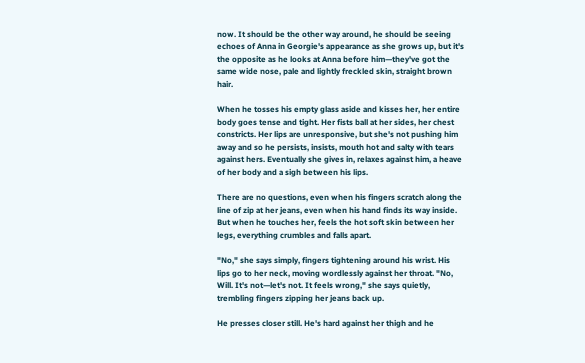now. It should be the other way around, he should be seeing echoes of Anna in Georgie's appearance as she grows up, but it's the opposite as he looks at Anna before him—they've got the same wide nose, pale and lightly freckled skin, straight brown hair.

When he tosses his empty glass aside and kisses her, her entire body goes tense and tight. Her fists ball at her sides, her chest constricts. Her lips are unresponsive, but she's not pushing him away and so he persists, insists, mouth hot and salty with tears against hers. Eventually she gives in, relaxes against him, a heave of her body and a sigh between his lips.

There are no questions, even when his fingers scratch along the line of zip at her jeans, even when his hand finds its way inside. But when he touches her, feels the hot soft skin between her legs, everything crumbles and falls apart.

"No," she says simply, fingers tightening around his wrist. His lips go to her neck, moving wordlessly against her throat. "No, Will. It's not—let's not. It feels wrong," she says quietly, trembling fingers zipping her jeans back up.

He presses closer still. He's hard against her thigh and he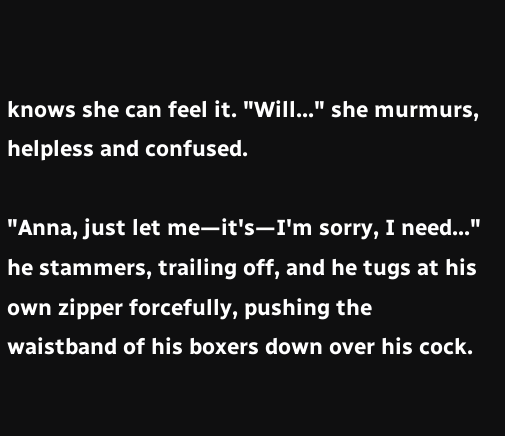knows she can feel it. "Will..." she murmurs, helpless and confused.

"Anna, just let me—it's—I'm sorry, I need..." he stammers, trailing off, and he tugs at his own zipper forcefully, pushing the waistband of his boxers down over his cock.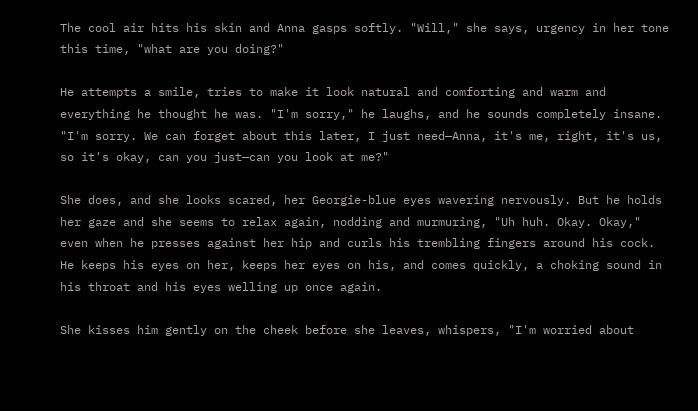The cool air hits his skin and Anna gasps softly. "Will," she says, urgency in her tone this time, "what are you doing?"

He attempts a smile, tries to make it look natural and comforting and warm and everything he thought he was. "I'm sorry," he laughs, and he sounds completely insane. "I'm sorry. We can forget about this later, I just need—Anna, it's me, right, it's us, so it's okay, can you just—can you look at me?"

She does, and she looks scared, her Georgie-blue eyes wavering nervously. But he holds her gaze and she seems to relax again, nodding and murmuring, "Uh huh. Okay. Okay," even when he presses against her hip and curls his trembling fingers around his cock. He keeps his eyes on her, keeps her eyes on his, and comes quickly, a choking sound in his throat and his eyes welling up once again.

She kisses him gently on the cheek before she leaves, whispers, "I'm worried about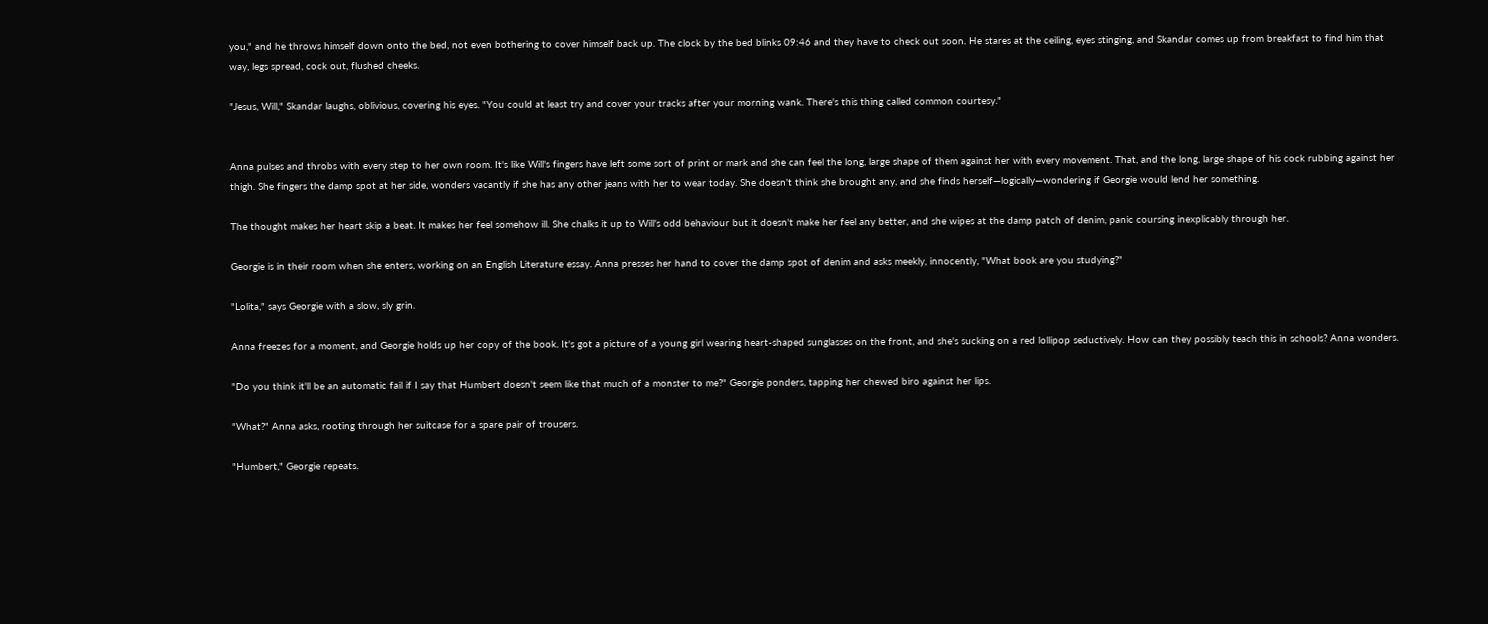you," and he throws himself down onto the bed, not even bothering to cover himself back up. The clock by the bed blinks 09:46 and they have to check out soon. He stares at the ceiling, eyes stinging, and Skandar comes up from breakfast to find him that way, legs spread, cock out, flushed cheeks.

"Jesus, Will," Skandar laughs, oblivious, covering his eyes. "You could at least try and cover your tracks after your morning wank. There's this thing called common courtesy."


Anna pulses and throbs with every step to her own room. It's like Will's fingers have left some sort of print or mark and she can feel the long, large shape of them against her with every movement. That, and the long, large shape of his cock rubbing against her thigh. She fingers the damp spot at her side, wonders vacantly if she has any other jeans with her to wear today. She doesn't think she brought any, and she finds herself—logically—wondering if Georgie would lend her something.

The thought makes her heart skip a beat. It makes her feel somehow ill. She chalks it up to Will's odd behaviour but it doesn't make her feel any better, and she wipes at the damp patch of denim, panic coursing inexplicably through her.

Georgie is in their room when she enters, working on an English Literature essay. Anna presses her hand to cover the damp spot of denim and asks meekly, innocently, "What book are you studying?"

"Lolita," says Georgie with a slow, sly grin.

Anna freezes for a moment, and Georgie holds up her copy of the book. It's got a picture of a young girl wearing heart-shaped sunglasses on the front, and she's sucking on a red lollipop seductively. How can they possibly teach this in schools? Anna wonders.

"Do you think it'll be an automatic fail if I say that Humbert doesn't seem like that much of a monster to me?" Georgie ponders, tapping her chewed biro against her lips.

"What?" Anna asks, rooting through her suitcase for a spare pair of trousers.

"Humbert," Georgie repeats.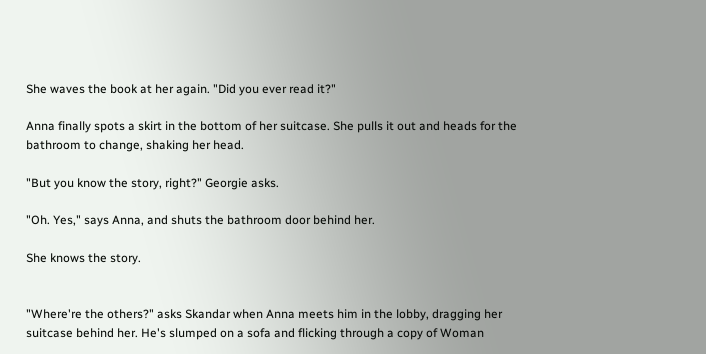She waves the book at her again. "Did you ever read it?"

Anna finally spots a skirt in the bottom of her suitcase. She pulls it out and heads for the bathroom to change, shaking her head.

"But you know the story, right?" Georgie asks.

"Oh. Yes," says Anna, and shuts the bathroom door behind her.

She knows the story.


"Where're the others?" asks Skandar when Anna meets him in the lobby, dragging her suitcase behind her. He's slumped on a sofa and flicking through a copy of Woman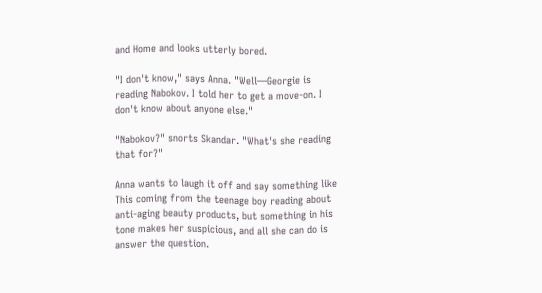and Home and looks utterly bored.

"I don't know," says Anna. "Well—Georgie is reading Nabokov. I told her to get a move-on. I don't know about anyone else."

"Nabokov?" snorts Skandar. "What's she reading that for?"

Anna wants to laugh it off and say something like This coming from the teenage boy reading about anti-aging beauty products, but something in his tone makes her suspicious, and all she can do is answer the question.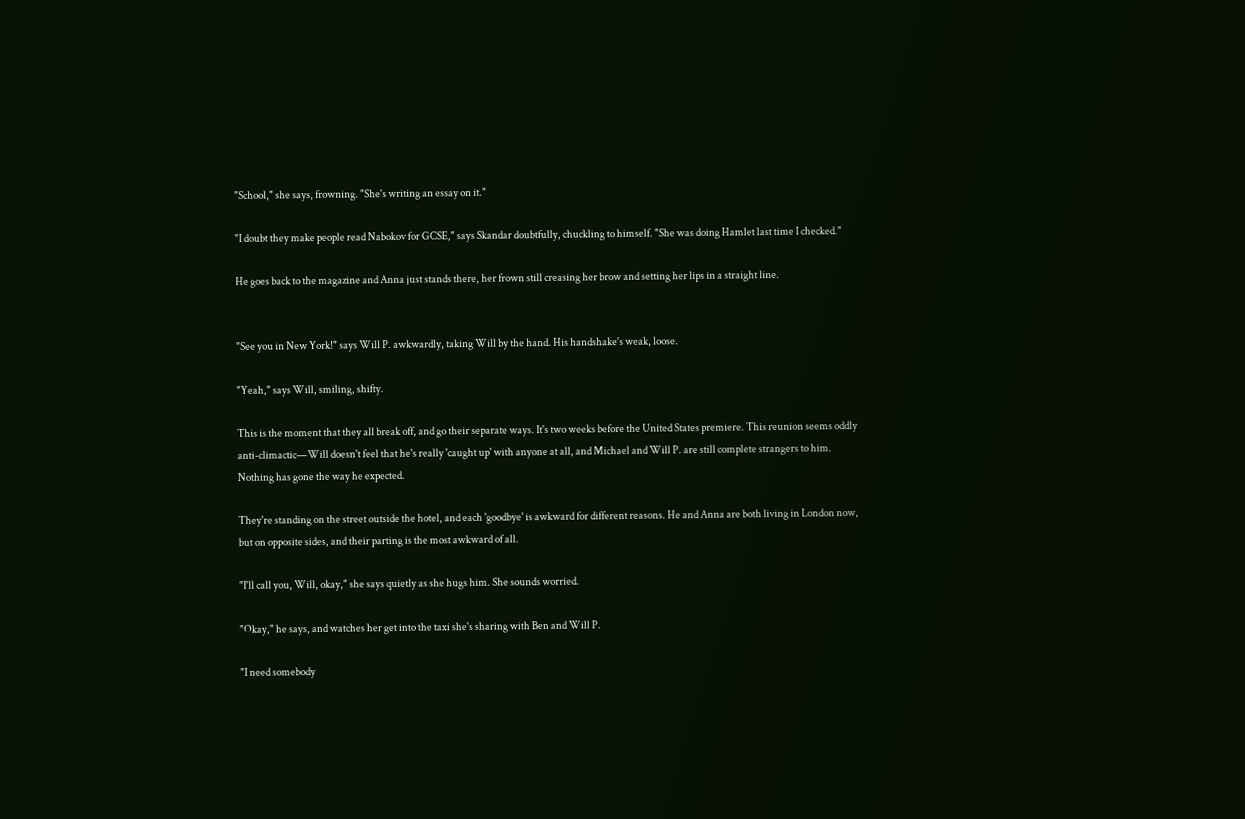"School," she says, frowning. "She's writing an essay on it."

"I doubt they make people read Nabokov for GCSE," says Skandar doubtfully, chuckling to himself. "She was doing Hamlet last time I checked."

He goes back to the magazine and Anna just stands there, her frown still creasing her brow and setting her lips in a straight line.


"See you in New York!" says Will P. awkwardly, taking Will by the hand. His handshake's weak, loose.

"Yeah," says Will, smiling, shifty.

This is the moment that they all break off, and go their separate ways. It's two weeks before the United States premiere. This reunion seems oddly anti-climactic—Will doesn't feel that he's really 'caught up' with anyone at all, and Michael and Will P. are still complete strangers to him. Nothing has gone the way he expected.

They're standing on the street outside the hotel, and each 'goodbye' is awkward for different reasons. He and Anna are both living in London now, but on opposite sides, and their parting is the most awkward of all.

"I'll call you, Will, okay," she says quietly as she hugs him. She sounds worried.

"Okay," he says, and watches her get into the taxi she's sharing with Ben and Will P.

"I need somebody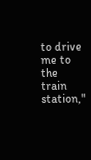to drive me to the train station,"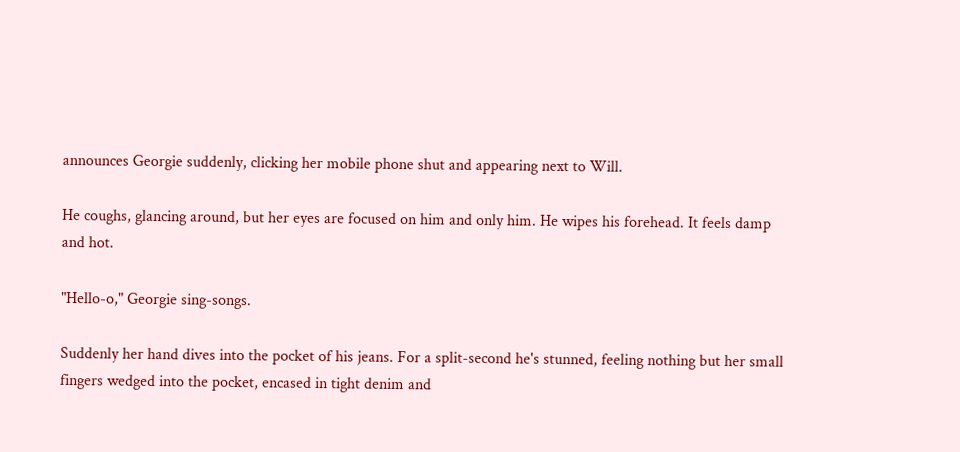announces Georgie suddenly, clicking her mobile phone shut and appearing next to Will.

He coughs, glancing around, but her eyes are focused on him and only him. He wipes his forehead. It feels damp and hot.

"Hello-o," Georgie sing-songs.

Suddenly her hand dives into the pocket of his jeans. For a split-second he's stunned, feeling nothing but her small fingers wedged into the pocket, encased in tight denim and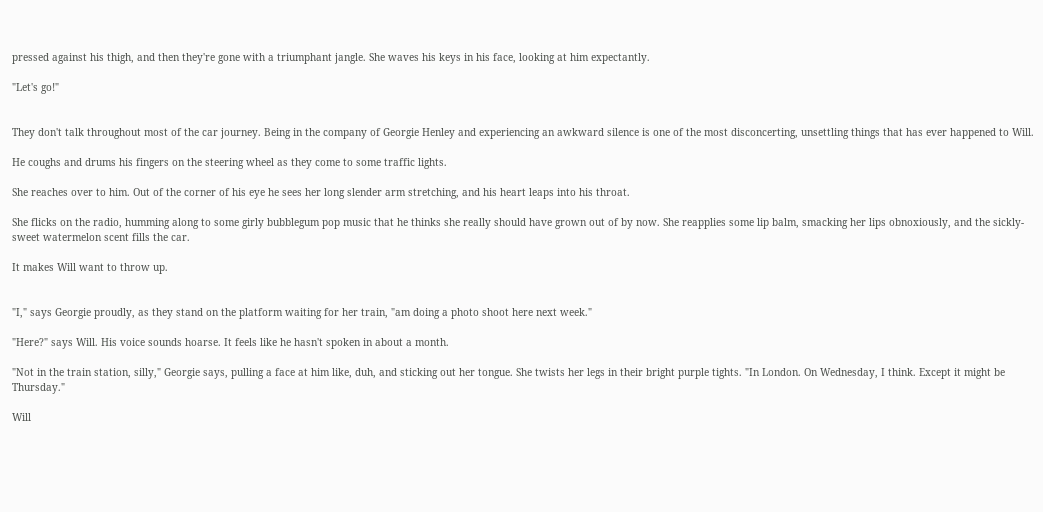pressed against his thigh, and then they're gone with a triumphant jangle. She waves his keys in his face, looking at him expectantly.

"Let's go!"


They don't talk throughout most of the car journey. Being in the company of Georgie Henley and experiencing an awkward silence is one of the most disconcerting, unsettling things that has ever happened to Will.

He coughs and drums his fingers on the steering wheel as they come to some traffic lights.

She reaches over to him. Out of the corner of his eye he sees her long slender arm stretching, and his heart leaps into his throat.

She flicks on the radio, humming along to some girly bubblegum pop music that he thinks she really should have grown out of by now. She reapplies some lip balm, smacking her lips obnoxiously, and the sickly-sweet watermelon scent fills the car.

It makes Will want to throw up.


"I," says Georgie proudly, as they stand on the platform waiting for her train, "am doing a photo shoot here next week."

"Here?" says Will. His voice sounds hoarse. It feels like he hasn't spoken in about a month.

"Not in the train station, silly," Georgie says, pulling a face at him like, duh, and sticking out her tongue. She twists her legs in their bright purple tights. "In London. On Wednesday, I think. Except it might be Thursday."

Will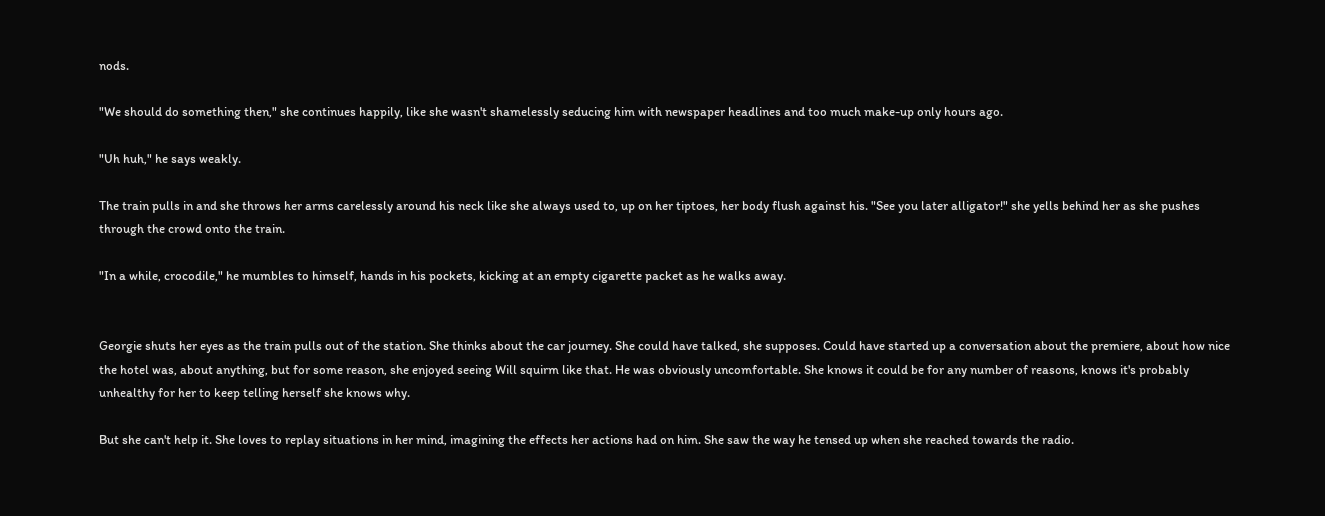nods.

"We should do something then," she continues happily, like she wasn't shamelessly seducing him with newspaper headlines and too much make-up only hours ago.

"Uh huh," he says weakly.

The train pulls in and she throws her arms carelessly around his neck like she always used to, up on her tiptoes, her body flush against his. "See you later alligator!" she yells behind her as she pushes through the crowd onto the train.

"In a while, crocodile," he mumbles to himself, hands in his pockets, kicking at an empty cigarette packet as he walks away.


Georgie shuts her eyes as the train pulls out of the station. She thinks about the car journey. She could have talked, she supposes. Could have started up a conversation about the premiere, about how nice the hotel was, about anything, but for some reason, she enjoyed seeing Will squirm like that. He was obviously uncomfortable. She knows it could be for any number of reasons, knows it's probably unhealthy for her to keep telling herself she knows why.

But she can't help it. She loves to replay situations in her mind, imagining the effects her actions had on him. She saw the way he tensed up when she reached towards the radio.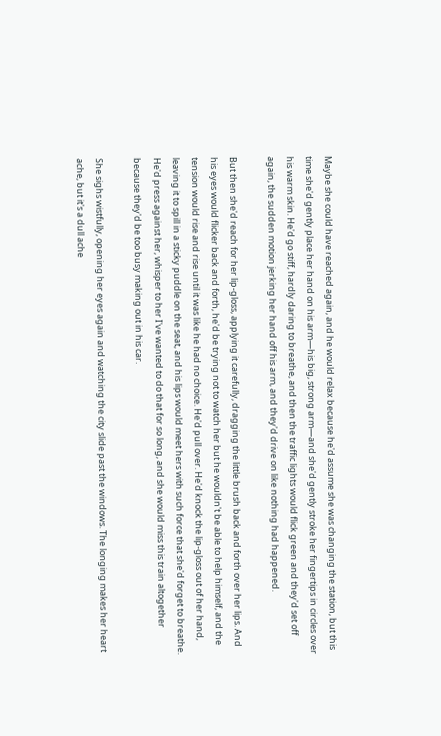Maybe she could have reached again, and he would relax because he'd assume she was changing the station, but this time she'd gently place her hand on his arm—his big, strong arm—and she'd gently stroke her fingertips in circles over his warm skin. He'd go stiff, hardly daring to breathe, and then the traffic lights would flick green and they'd set off again, the sudden motion jerking her hand off his arm, and they'd drive on like nothing had happened.

But then she'd reach for her lip-gloss, applying it carefully, dragging the little brush back and forth over her lips. And his eyes would flicker back and forth, he'd be trying not to watch her but he wouldn't be able to help himself, and the tension would rise and rise until it was like he had no choice. He'd pull over. He'd knock the lip-gloss out of her hand, leaving it to spill in a sticky puddle on the seat, and his lips would meet hers with such force that she'd forget to breathe. He'd press against her, whisper to her I've wanted to do that for so long, and she would miss this train altogether because they'd be too busy making out in his car.

She sighs wistfully, opening her eyes again and watching the city slide past the windows. The longing makes her heart ache, but it's a dull ache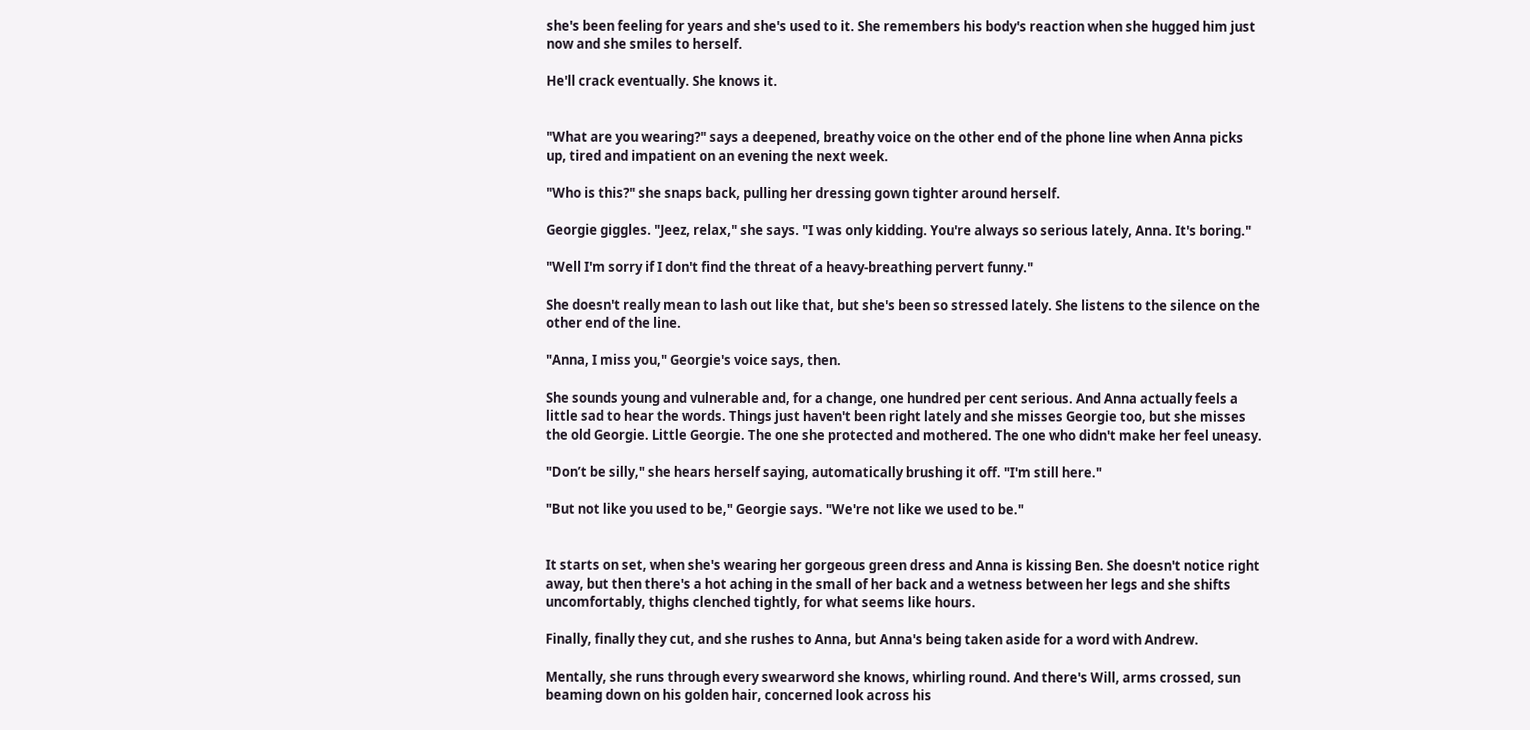she's been feeling for years and she's used to it. She remembers his body's reaction when she hugged him just now and she smiles to herself.

He'll crack eventually. She knows it.


"What are you wearing?" says a deepened, breathy voice on the other end of the phone line when Anna picks up, tired and impatient on an evening the next week.

"Who is this?" she snaps back, pulling her dressing gown tighter around herself.

Georgie giggles. "Jeez, relax," she says. "I was only kidding. You're always so serious lately, Anna. It's boring."

"Well I'm sorry if I don't find the threat of a heavy-breathing pervert funny."

She doesn't really mean to lash out like that, but she's been so stressed lately. She listens to the silence on the other end of the line.

"Anna, I miss you," Georgie's voice says, then.

She sounds young and vulnerable and, for a change, one hundred per cent serious. And Anna actually feels a little sad to hear the words. Things just haven't been right lately and she misses Georgie too, but she misses the old Georgie. Little Georgie. The one she protected and mothered. The one who didn't make her feel uneasy.

"Don’t be silly," she hears herself saying, automatically brushing it off. "I'm still here."

"But not like you used to be," Georgie says. "We're not like we used to be."


It starts on set, when she's wearing her gorgeous green dress and Anna is kissing Ben. She doesn't notice right away, but then there's a hot aching in the small of her back and a wetness between her legs and she shifts uncomfortably, thighs clenched tightly, for what seems like hours.

Finally, finally they cut, and she rushes to Anna, but Anna's being taken aside for a word with Andrew.

Mentally, she runs through every swearword she knows, whirling round. And there's Will, arms crossed, sun beaming down on his golden hair, concerned look across his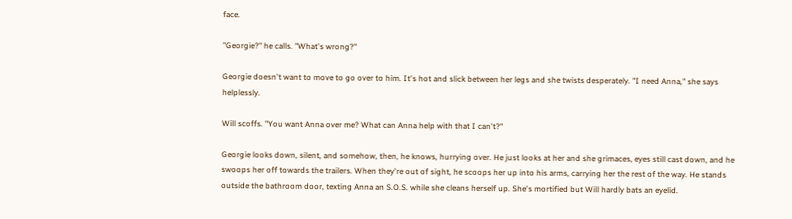face.

"Georgie?" he calls. "What's wrong?"

Georgie doesn't want to move to go over to him. It's hot and slick between her legs and she twists desperately. "I need Anna," she says helplessly.

Will scoffs. "You want Anna over me? What can Anna help with that I can't?"

Georgie looks down, silent, and somehow, then, he knows, hurrying over. He just looks at her and she grimaces, eyes still cast down, and he swoops her off towards the trailers. When they're out of sight, he scoops her up into his arms, carrying her the rest of the way. He stands outside the bathroom door, texting Anna an S.O.S. while she cleans herself up. She's mortified but Will hardly bats an eyelid.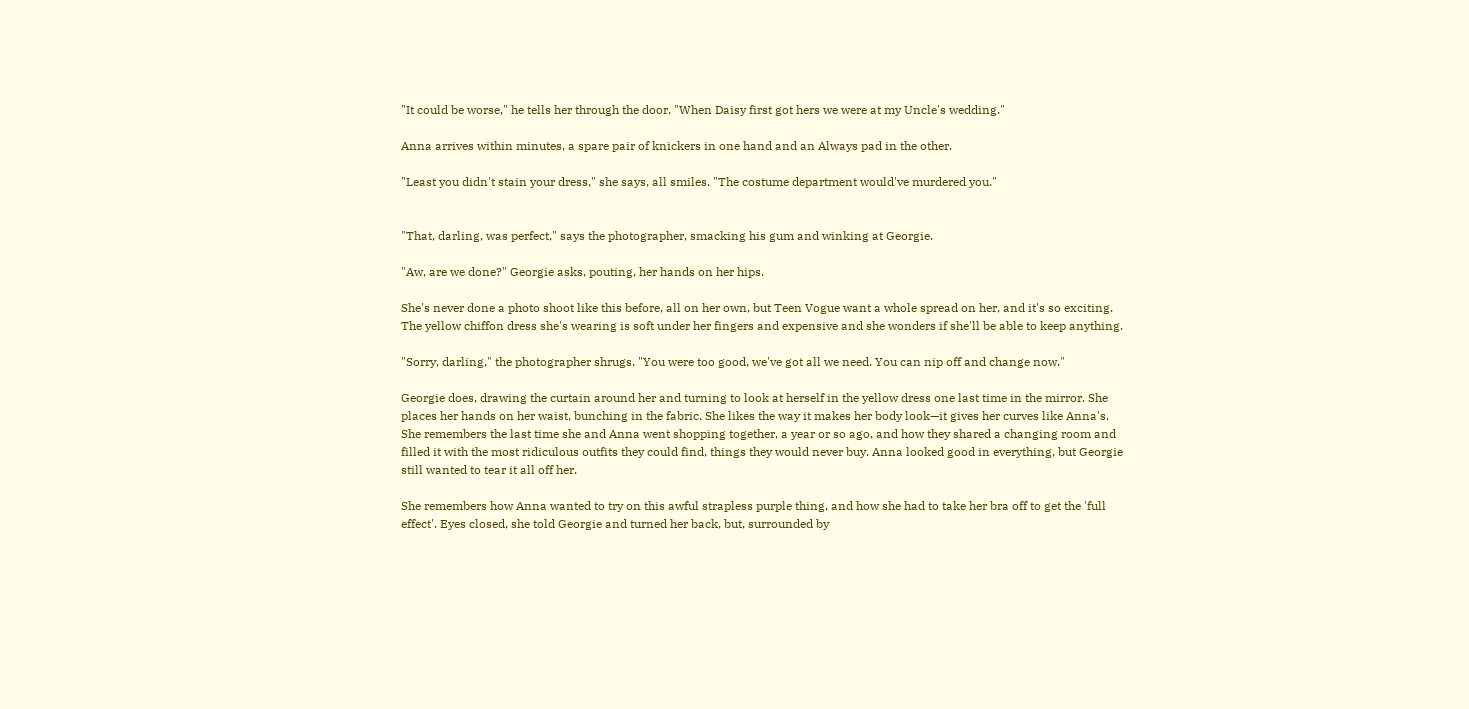"It could be worse," he tells her through the door. "When Daisy first got hers we were at my Uncle's wedding."

Anna arrives within minutes, a spare pair of knickers in one hand and an Always pad in the other.

"Least you didn't stain your dress," she says, all smiles. "The costume department would've murdered you."


"That, darling, was perfect," says the photographer, smacking his gum and winking at Georgie.

"Aw, are we done?" Georgie asks, pouting, her hands on her hips.

She's never done a photo shoot like this before, all on her own, but Teen Vogue want a whole spread on her, and it's so exciting. The yellow chiffon dress she's wearing is soft under her fingers and expensive and she wonders if she'll be able to keep anything.

"Sorry, darling," the photographer shrugs. "You were too good, we've got all we need. You can nip off and change now."

Georgie does, drawing the curtain around her and turning to look at herself in the yellow dress one last time in the mirror. She places her hands on her waist, bunching in the fabric. She likes the way it makes her body look—it gives her curves like Anna's. She remembers the last time she and Anna went shopping together, a year or so ago, and how they shared a changing room and filled it with the most ridiculous outfits they could find, things they would never buy. Anna looked good in everything, but Georgie still wanted to tear it all off her.

She remembers how Anna wanted to try on this awful strapless purple thing, and how she had to take her bra off to get the 'full effect'. Eyes closed, she told Georgie and turned her back, but, surrounded by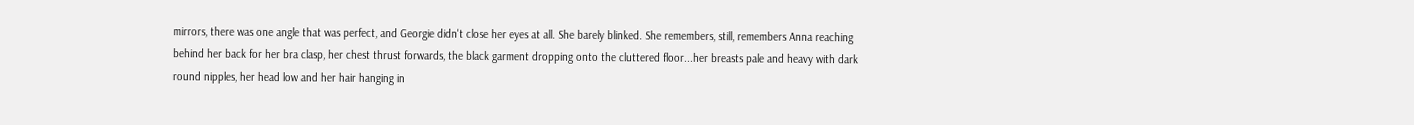mirrors, there was one angle that was perfect, and Georgie didn't close her eyes at all. She barely blinked. She remembers, still, remembers Anna reaching behind her back for her bra clasp, her chest thrust forwards, the black garment dropping onto the cluttered floor...her breasts pale and heavy with dark round nipples, her head low and her hair hanging in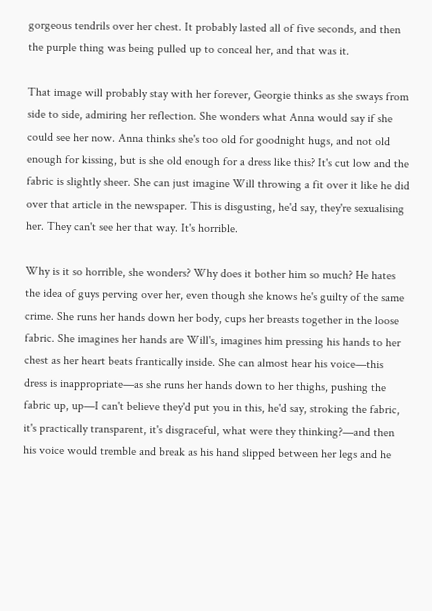gorgeous tendrils over her chest. It probably lasted all of five seconds, and then the purple thing was being pulled up to conceal her, and that was it.

That image will probably stay with her forever, Georgie thinks as she sways from side to side, admiring her reflection. She wonders what Anna would say if she could see her now. Anna thinks she's too old for goodnight hugs, and not old enough for kissing, but is she old enough for a dress like this? It's cut low and the fabric is slightly sheer. She can just imagine Will throwing a fit over it like he did over that article in the newspaper. This is disgusting, he'd say, they're sexualising her. They can't see her that way. It's horrible.

Why is it so horrible, she wonders? Why does it bother him so much? He hates the idea of guys perving over her, even though she knows he's guilty of the same crime. She runs her hands down her body, cups her breasts together in the loose fabric. She imagines her hands are Will's, imagines him pressing his hands to her chest as her heart beats frantically inside. She can almost hear his voice—this dress is inappropriate—as she runs her hands down to her thighs, pushing the fabric up, up—I can't believe they'd put you in this, he'd say, stroking the fabric, it's practically transparent, it's disgraceful, what were they thinking?—and then his voice would tremble and break as his hand slipped between her legs and he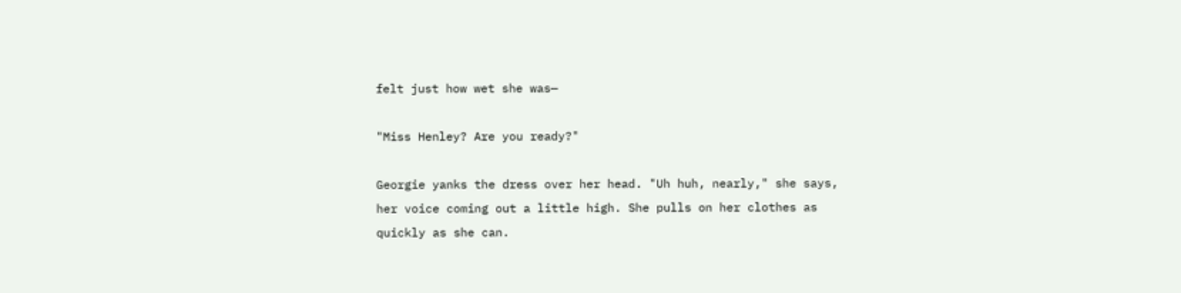felt just how wet she was—

"Miss Henley? Are you ready?"

Georgie yanks the dress over her head. "Uh huh, nearly," she says, her voice coming out a little high. She pulls on her clothes as quickly as she can.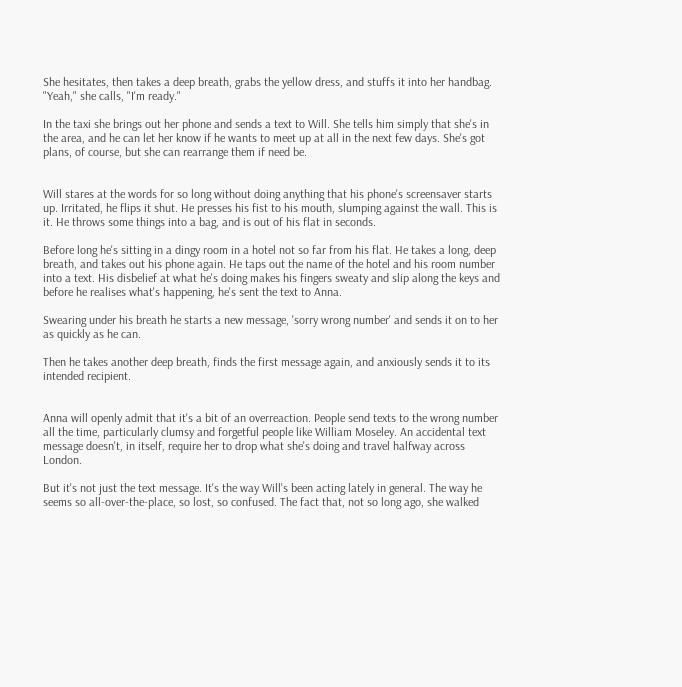She hesitates, then takes a deep breath, grabs the yellow dress, and stuffs it into her handbag. "Yeah," she calls, "I'm ready."

In the taxi she brings out her phone and sends a text to Will. She tells him simply that she's in the area, and he can let her know if he wants to meet up at all in the next few days. She's got plans, of course, but she can rearrange them if need be.


Will stares at the words for so long without doing anything that his phone's screensaver starts up. Irritated, he flips it shut. He presses his fist to his mouth, slumping against the wall. This is it. He throws some things into a bag, and is out of his flat in seconds.

Before long he's sitting in a dingy room in a hotel not so far from his flat. He takes a long, deep breath, and takes out his phone again. He taps out the name of the hotel and his room number into a text. His disbelief at what he's doing makes his fingers sweaty and slip along the keys and before he realises what's happening, he's sent the text to Anna.

Swearing under his breath he starts a new message, 'sorry wrong number' and sends it on to her as quickly as he can.

Then he takes another deep breath, finds the first message again, and anxiously sends it to its intended recipient.


Anna will openly admit that it's a bit of an overreaction. People send texts to the wrong number all the time, particularly clumsy and forgetful people like William Moseley. An accidental text message doesn't, in itself, require her to drop what she's doing and travel halfway across London.

But it's not just the text message. It's the way Will's been acting lately in general. The way he seems so all-over-the-place, so lost, so confused. The fact that, not so long ago, she walked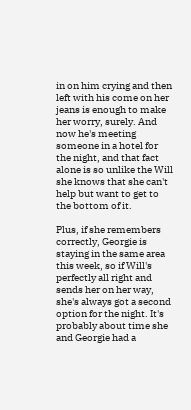in on him crying and then left with his come on her jeans is enough to make her worry, surely. And now he's meeting someone in a hotel for the night, and that fact alone is so unlike the Will she knows that she can't help but want to get to the bottom of it.

Plus, if she remembers correctly, Georgie is staying in the same area this week, so if Will's perfectly all right and sends her on her way, she's always got a second option for the night. It's probably about time she and Georgie had a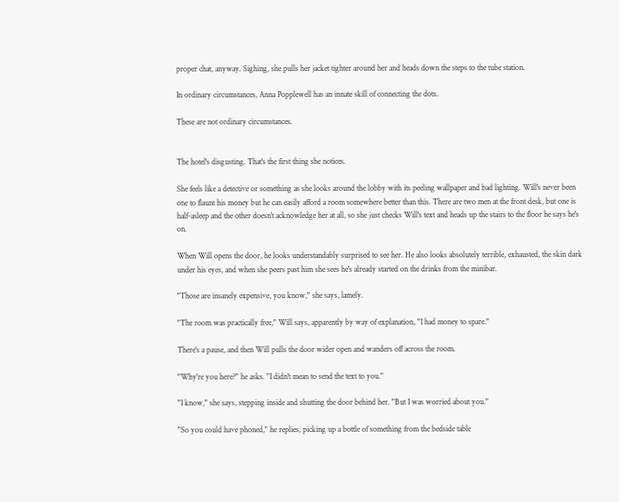proper chat, anyway. Sighing, she pulls her jacket tighter around her and heads down the steps to the tube station.

In ordinary circumstances, Anna Popplewell has an innate skill of connecting the dots.

These are not ordinary circumstances.


The hotel's disgusting. That's the first thing she notices.

She feels like a detective or something as she looks around the lobby with its peeling wallpaper and bad lighting. Will's never been one to flaunt his money but he can easily afford a room somewhere better than this. There are two men at the front desk, but one is half-asleep and the other doesn't acknowledge her at all, so she just checks Will's text and heads up the stairs to the floor he says he's on.

When Will opens the door, he looks understandably surprised to see her. He also looks absolutely terrible, exhausted, the skin dark under his eyes, and when she peers past him she sees he's already started on the drinks from the minibar.

"Those are insanely expensive, you know," she says, lamely.

"The room was practically free," Will says, apparently by way of explanation, "I had money to spare."

There's a pause, and then Will pulls the door wider open and wanders off across the room.

"Why're you here?" he asks. "I didn't mean to send the text to you."

"I know," she says, stepping inside and shutting the door behind her. "But I was worried about you."

"So you could have phoned," he replies, picking up a bottle of something from the bedside table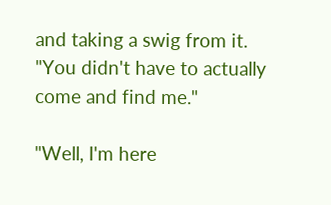and taking a swig from it. "You didn't have to actually come and find me."

"Well, I'm here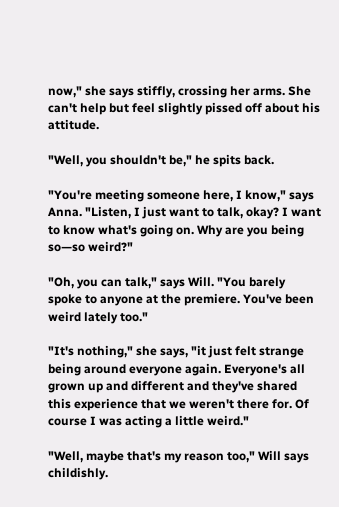now," she says stiffly, crossing her arms. She can't help but feel slightly pissed off about his attitude.

"Well, you shouldn't be," he spits back.

"You're meeting someone here, I know," says Anna. "Listen, I just want to talk, okay? I want to know what's going on. Why are you being so—so weird?"

"Oh, you can talk," says Will. "You barely spoke to anyone at the premiere. You've been weird lately too."

"It's nothing," she says, "it just felt strange being around everyone again. Everyone's all grown up and different and they've shared this experience that we weren't there for. Of course I was acting a little weird."

"Well, maybe that's my reason too," Will says childishly.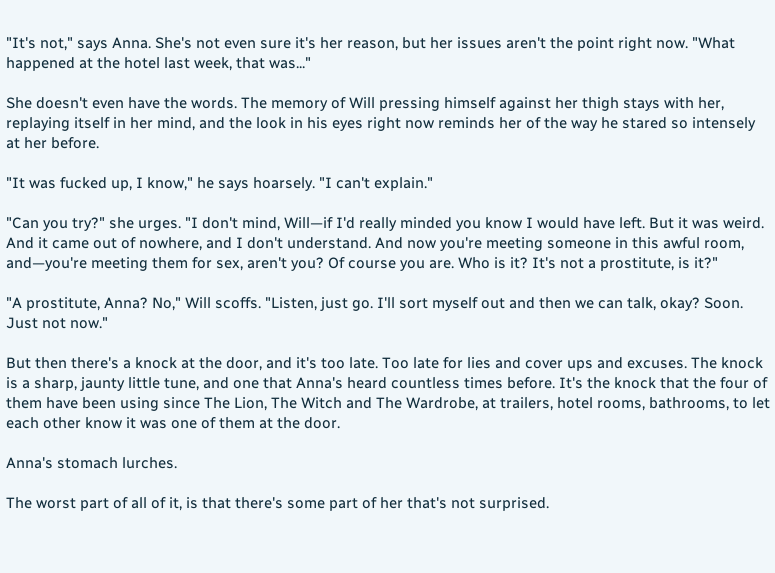"It's not," says Anna. She's not even sure it's her reason, but her issues aren't the point right now. "What happened at the hotel last week, that was..."

She doesn't even have the words. The memory of Will pressing himself against her thigh stays with her, replaying itself in her mind, and the look in his eyes right now reminds her of the way he stared so intensely at her before.

"It was fucked up, I know," he says hoarsely. "I can't explain."

"Can you try?" she urges. "I don't mind, Will—if I'd really minded you know I would have left. But it was weird. And it came out of nowhere, and I don't understand. And now you're meeting someone in this awful room, and—you're meeting them for sex, aren't you? Of course you are. Who is it? It's not a prostitute, is it?"

"A prostitute, Anna? No," Will scoffs. "Listen, just go. I'll sort myself out and then we can talk, okay? Soon. Just not now."

But then there's a knock at the door, and it's too late. Too late for lies and cover ups and excuses. The knock is a sharp, jaunty little tune, and one that Anna's heard countless times before. It's the knock that the four of them have been using since The Lion, The Witch and The Wardrobe, at trailers, hotel rooms, bathrooms, to let each other know it was one of them at the door.

Anna's stomach lurches.

The worst part of all of it, is that there's some part of her that's not surprised.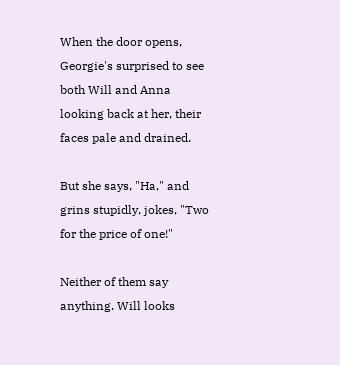When the door opens, Georgie's surprised to see both Will and Anna looking back at her, their faces pale and drained.

But she says, "Ha," and grins stupidly, jokes, "Two for the price of one!"

Neither of them say anything. Will looks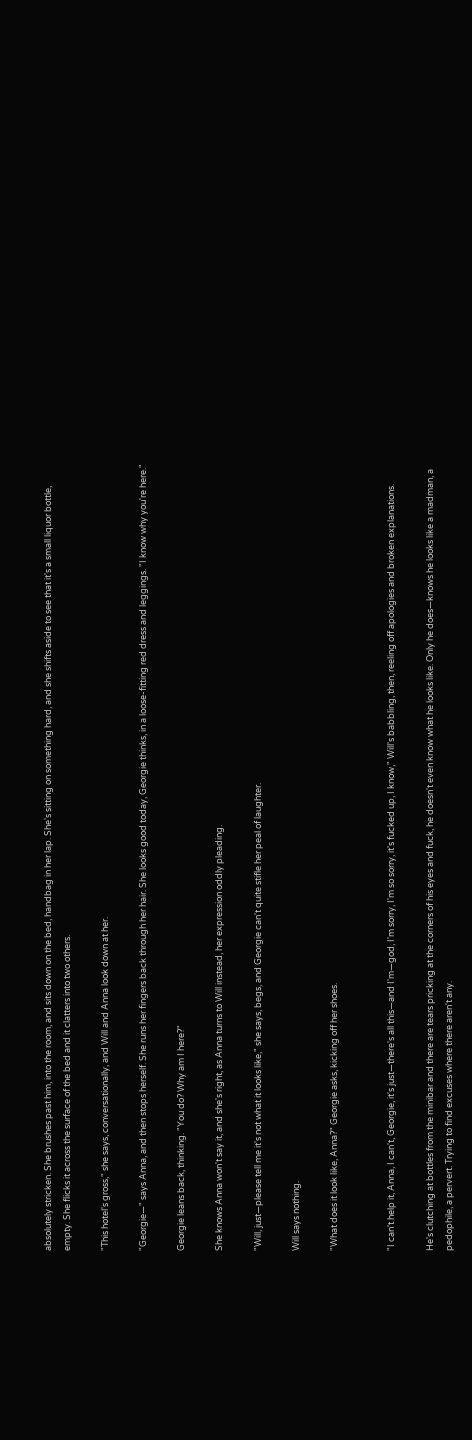absolutely stricken. She brushes past him, into the room, and sits down on the bed, handbag in her lap. She's sitting on something hard, and she shifts aside to see that it's a small liquor bottle, empty. She flicks it across the surface of the bed and it clatters into two others.

"This hotel's gross," she says, conversationally, and Will and Anna look down at her.

"Georgie—" says Anna, and then stops herself. She runs her fingers back through her hair. She looks good today, Georgie thinks, in a loose-fitting red dress and leggings. "I know why you're here."

Georgie leans back, thinking. "You do? Why am I here?"

She knows Anna won't say it, and she's right, as Anna turns to Will instead, her expression oddly pleading.

"Will, just—please tell me it's not what it looks like," she says, begs, and Georgie can't quite stifle her peal of laughter.

Will says nothing.

"What does it look like, Anna?" Georgie asks, kicking off her shoes.


"I can't help it, Anna, I can't, Georgie, it's just—there's all this—and I'm—god, I'm sorry, I'm so sorry, it's fucked up, I know," Will's babbling, then, reeling off apologies and broken explanations.

He's clutching at bottles from the minibar and there are tears pricking at the corners of his eyes and fuck, he doesn't even know what he looks like. Only he does—knows he looks like a madman, a pedophile, a pervert. Trying to find excuses where there aren't any.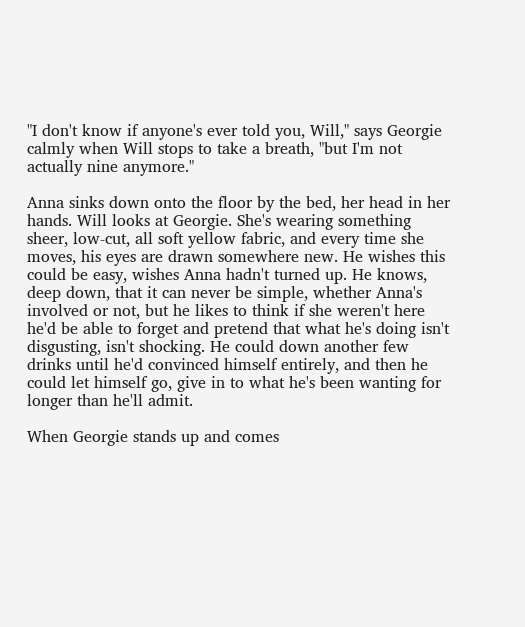"I don't know if anyone's ever told you, Will," says Georgie calmly when Will stops to take a breath, "but I'm not actually nine anymore."

Anna sinks down onto the floor by the bed, her head in her hands. Will looks at Georgie. She's wearing something sheer, low-cut, all soft yellow fabric, and every time she moves, his eyes are drawn somewhere new. He wishes this could be easy, wishes Anna hadn't turned up. He knows, deep down, that it can never be simple, whether Anna's involved or not, but he likes to think if she weren't here he'd be able to forget and pretend that what he's doing isn't disgusting, isn't shocking. He could down another few drinks until he'd convinced himself entirely, and then he could let himself go, give in to what he's been wanting for longer than he'll admit.

When Georgie stands up and comes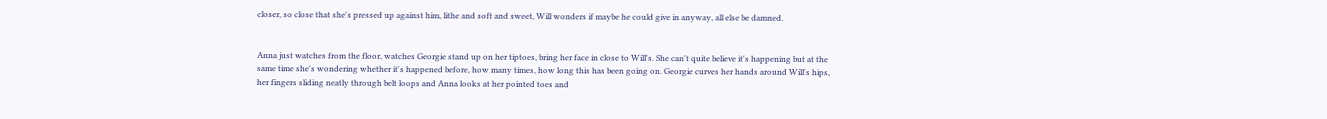closer, so close that she's pressed up against him, lithe and soft and sweet, Will wonders if maybe he could give in anyway, all else be damned.


Anna just watches from the floor, watches Georgie stand up on her tiptoes, bring her face in close to Will's. She can't quite believe it's happening but at the same time she's wondering whether it's happened before, how many times, how long this has been going on. Georgie curves her hands around Will's hips, her fingers sliding neatly through belt loops and Anna looks at her pointed toes and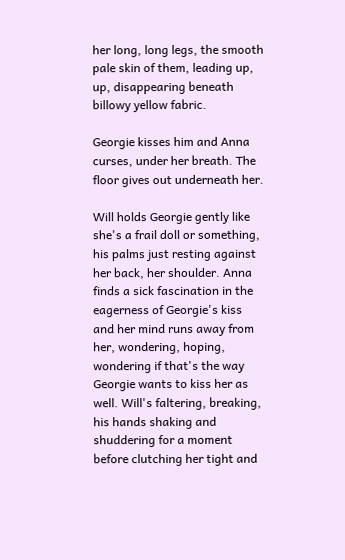her long, long legs, the smooth pale skin of them, leading up, up, disappearing beneath billowy yellow fabric.

Georgie kisses him and Anna curses, under her breath. The floor gives out underneath her.

Will holds Georgie gently like she's a frail doll or something, his palms just resting against her back, her shoulder. Anna finds a sick fascination in the eagerness of Georgie's kiss and her mind runs away from her, wondering, hoping, wondering if that's the way Georgie wants to kiss her as well. Will's faltering, breaking, his hands shaking and shuddering for a moment before clutching her tight and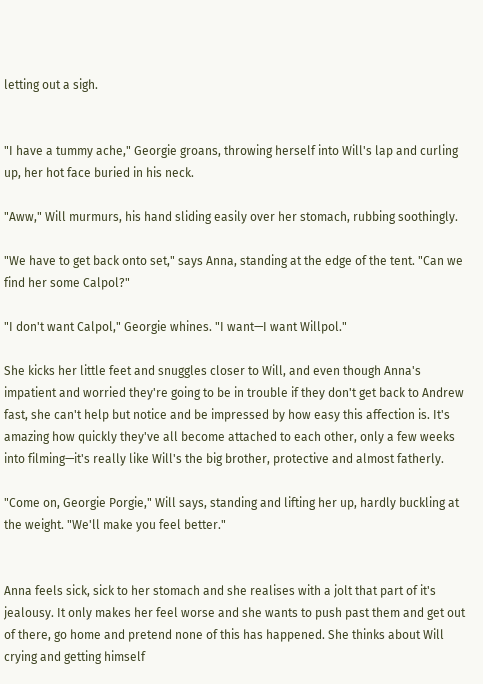letting out a sigh.


"I have a tummy ache," Georgie groans, throwing herself into Will's lap and curling up, her hot face buried in his neck.

"Aww," Will murmurs, his hand sliding easily over her stomach, rubbing soothingly.

"We have to get back onto set," says Anna, standing at the edge of the tent. "Can we find her some Calpol?"

"I don't want Calpol," Georgie whines. "I want—I want Willpol."

She kicks her little feet and snuggles closer to Will, and even though Anna's impatient and worried they're going to be in trouble if they don't get back to Andrew fast, she can't help but notice and be impressed by how easy this affection is. It's amazing how quickly they've all become attached to each other, only a few weeks into filming—it's really like Will's the big brother, protective and almost fatherly.

"Come on, Georgie Porgie," Will says, standing and lifting her up, hardly buckling at the weight. "We'll make you feel better."


Anna feels sick, sick to her stomach and she realises with a jolt that part of it's jealousy. It only makes her feel worse and she wants to push past them and get out of there, go home and pretend none of this has happened. She thinks about Will crying and getting himself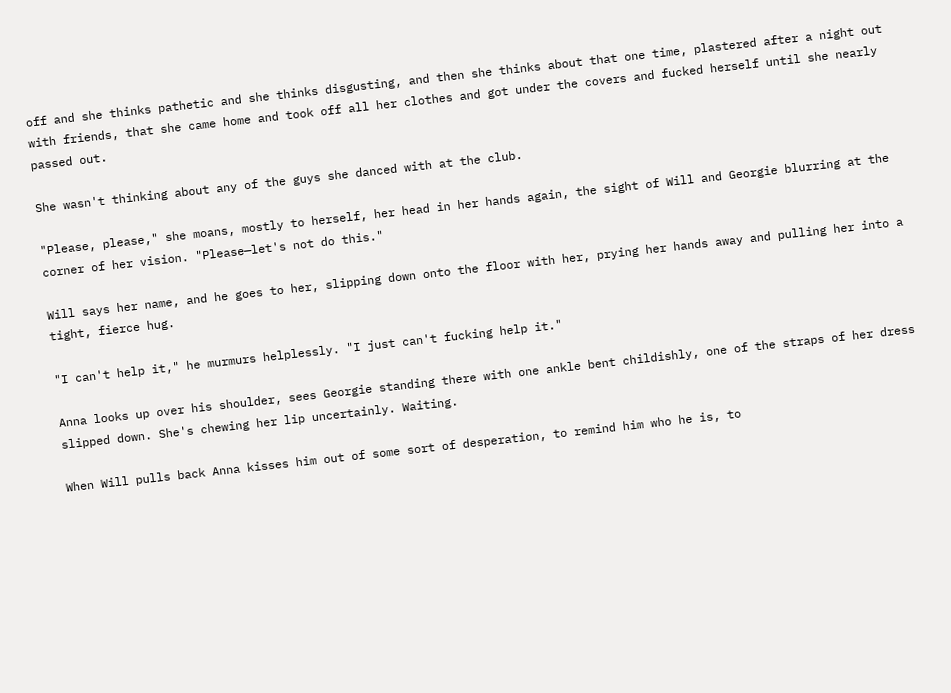off and she thinks pathetic and she thinks disgusting, and then she thinks about that one time, plastered after a night out with friends, that she came home and took off all her clothes and got under the covers and fucked herself until she nearly passed out.

She wasn't thinking about any of the guys she danced with at the club.

"Please, please," she moans, mostly to herself, her head in her hands again, the sight of Will and Georgie blurring at the corner of her vision. "Please—let's not do this."

Will says her name, and he goes to her, slipping down onto the floor with her, prying her hands away and pulling her into a tight, fierce hug.

"I can't help it," he murmurs helplessly. "I just can't fucking help it."

Anna looks up over his shoulder, sees Georgie standing there with one ankle bent childishly, one of the straps of her dress slipped down. She's chewing her lip uncertainly. Waiting.

When Will pulls back Anna kisses him out of some sort of desperation, to remind him who he is, to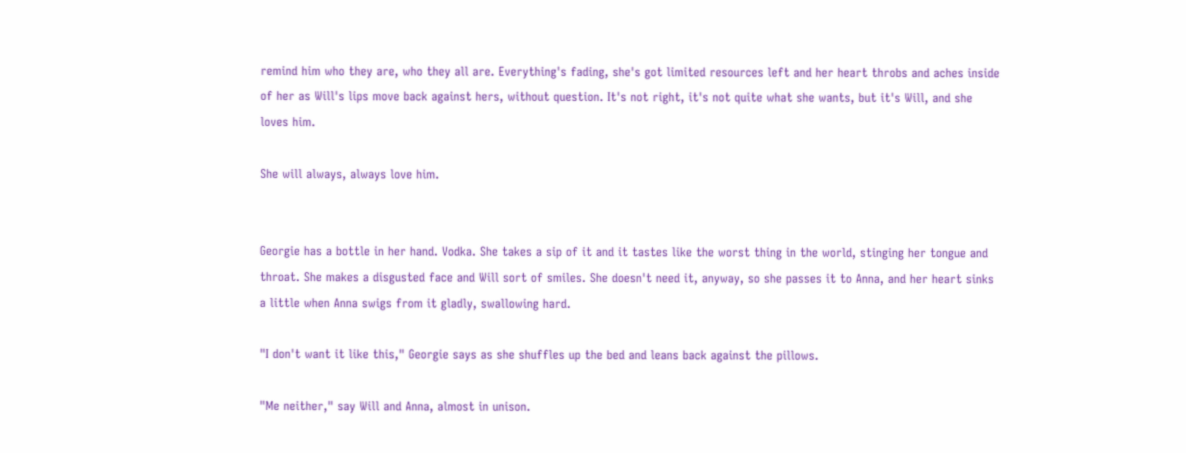remind him who they are, who they all are. Everything's fading, she's got limited resources left and her heart throbs and aches inside of her as Will's lips move back against hers, without question. It's not right, it's not quite what she wants, but it's Will, and she loves him.

She will always, always love him.


Georgie has a bottle in her hand. Vodka. She takes a sip of it and it tastes like the worst thing in the world, stinging her tongue and throat. She makes a disgusted face and Will sort of smiles. She doesn't need it, anyway, so she passes it to Anna, and her heart sinks a little when Anna swigs from it gladly, swallowing hard.

"I don't want it like this," Georgie says as she shuffles up the bed and leans back against the pillows.

"Me neither," say Will and Anna, almost in unison.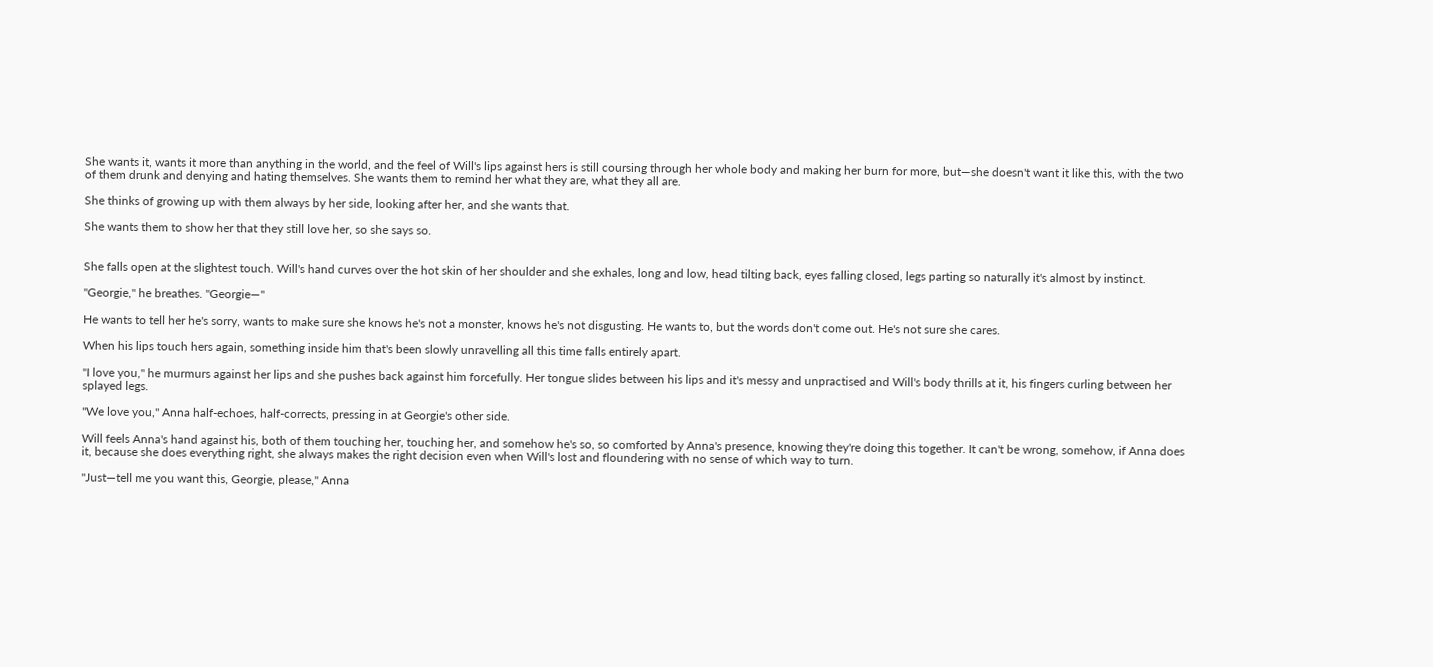She wants it, wants it more than anything in the world, and the feel of Will's lips against hers is still coursing through her whole body and making her burn for more, but—she doesn't want it like this, with the two of them drunk and denying and hating themselves. She wants them to remind her what they are, what they all are.

She thinks of growing up with them always by her side, looking after her, and she wants that.

She wants them to show her that they still love her, so she says so.


She falls open at the slightest touch. Will's hand curves over the hot skin of her shoulder and she exhales, long and low, head tilting back, eyes falling closed, legs parting so naturally it's almost by instinct.

"Georgie," he breathes. "Georgie—"

He wants to tell her he's sorry, wants to make sure she knows he's not a monster, knows he's not disgusting. He wants to, but the words don't come out. He's not sure she cares.

When his lips touch hers again, something inside him that's been slowly unravelling all this time falls entirely apart.

"I love you," he murmurs against her lips and she pushes back against him forcefully. Her tongue slides between his lips and it's messy and unpractised and Will's body thrills at it, his fingers curling between her splayed legs.

"We love you," Anna half-echoes, half-corrects, pressing in at Georgie's other side.

Will feels Anna's hand against his, both of them touching her, touching her, and somehow he's so, so comforted by Anna's presence, knowing they're doing this together. It can't be wrong, somehow, if Anna does it, because she does everything right, she always makes the right decision even when Will's lost and floundering with no sense of which way to turn.

"Just—tell me you want this, Georgie, please," Anna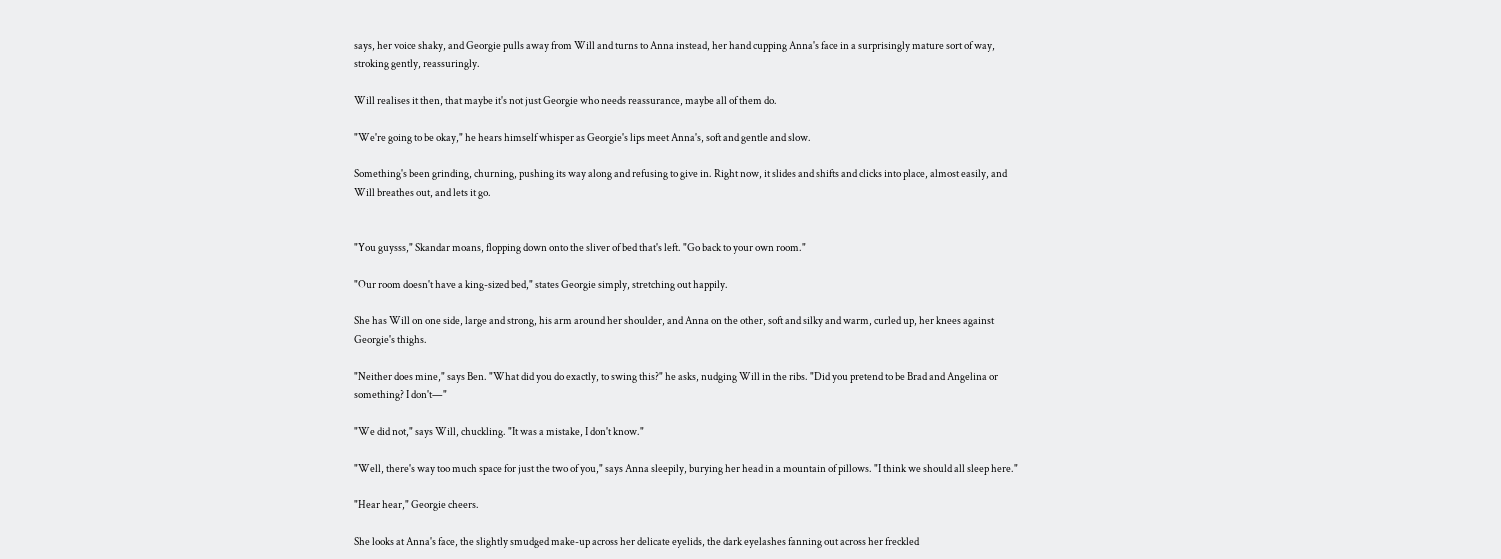says, her voice shaky, and Georgie pulls away from Will and turns to Anna instead, her hand cupping Anna's face in a surprisingly mature sort of way, stroking gently, reassuringly.

Will realises it then, that maybe it's not just Georgie who needs reassurance, maybe all of them do.

"We're going to be okay," he hears himself whisper as Georgie's lips meet Anna's, soft and gentle and slow.

Something's been grinding, churning, pushing its way along and refusing to give in. Right now, it slides and shifts and clicks into place, almost easily, and Will breathes out, and lets it go.


"You guysss," Skandar moans, flopping down onto the sliver of bed that's left. "Go back to your own room."

"Our room doesn't have a king-sized bed," states Georgie simply, stretching out happily.

She has Will on one side, large and strong, his arm around her shoulder, and Anna on the other, soft and silky and warm, curled up, her knees against Georgie's thighs.

"Neither does mine," says Ben. "What did you do exactly, to swing this?" he asks, nudging Will in the ribs. "Did you pretend to be Brad and Angelina or something? I don't—"

"We did not," says Will, chuckling. "It was a mistake, I don't know."

"Well, there's way too much space for just the two of you," says Anna sleepily, burying her head in a mountain of pillows. "I think we should all sleep here."

"Hear hear," Georgie cheers.

She looks at Anna's face, the slightly smudged make-up across her delicate eyelids, the dark eyelashes fanning out across her freckled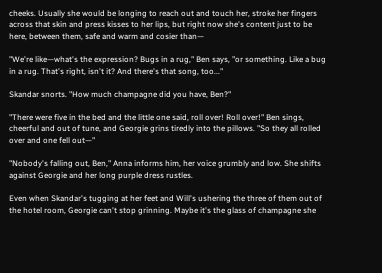cheeks. Usually she would be longing to reach out and touch her, stroke her fingers across that skin and press kisses to her lips, but right now she's content just to be here, between them, safe and warm and cosier than—

"We're like—what's the expression? Bugs in a rug," Ben says, "or something. Like a bug in a rug. That's right, isn't it? And there's that song, too..."

Skandar snorts. "How much champagne did you have, Ben?"

"There were five in the bed and the little one said, roll over! Roll over!" Ben sings, cheerful and out of tune, and Georgie grins tiredly into the pillows. "So they all rolled over and one fell out—"

"Nobody's falling out, Ben," Anna informs him, her voice grumbly and low. She shifts against Georgie and her long purple dress rustles.

Even when Skandar's tugging at her feet and Will's ushering the three of them out of the hotel room, Georgie can't stop grinning. Maybe it's the glass of champagne she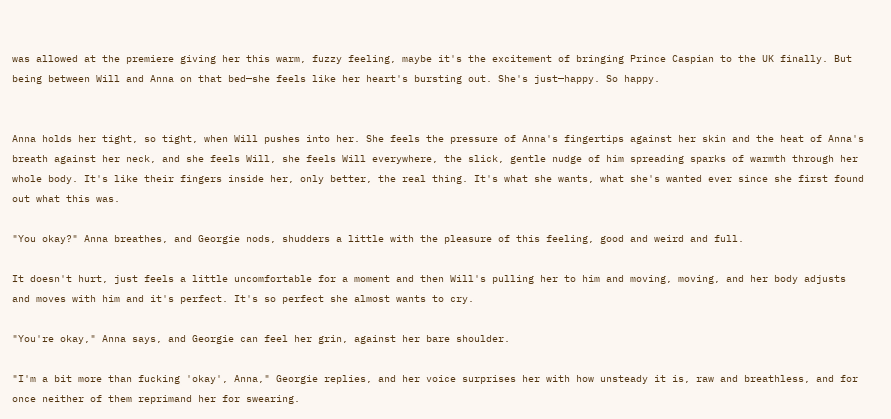was allowed at the premiere giving her this warm, fuzzy feeling, maybe it's the excitement of bringing Prince Caspian to the UK finally. But being between Will and Anna on that bed—she feels like her heart's bursting out. She's just—happy. So happy.


Anna holds her tight, so tight, when Will pushes into her. She feels the pressure of Anna's fingertips against her skin and the heat of Anna's breath against her neck, and she feels Will, she feels Will everywhere, the slick, gentle nudge of him spreading sparks of warmth through her whole body. It's like their fingers inside her, only better, the real thing. It's what she wants, what she's wanted ever since she first found out what this was.

"You okay?" Anna breathes, and Georgie nods, shudders a little with the pleasure of this feeling, good and weird and full.

It doesn't hurt, just feels a little uncomfortable for a moment and then Will's pulling her to him and moving, moving, and her body adjusts and moves with him and it's perfect. It's so perfect she almost wants to cry.

"You're okay," Anna says, and Georgie can feel her grin, against her bare shoulder.

"I'm a bit more than fucking 'okay', Anna," Georgie replies, and her voice surprises her with how unsteady it is, raw and breathless, and for once neither of them reprimand her for swearing.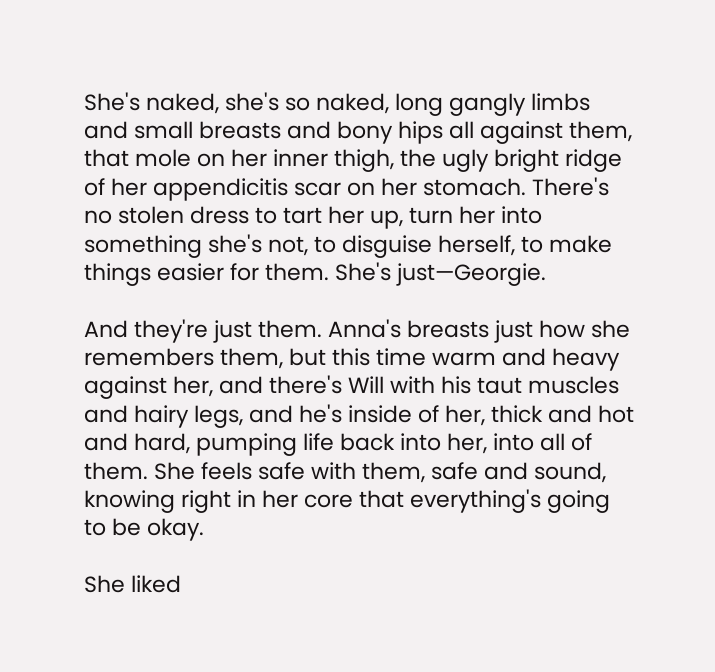She's naked, she's so naked, long gangly limbs and small breasts and bony hips all against them, that mole on her inner thigh, the ugly bright ridge of her appendicitis scar on her stomach. There's no stolen dress to tart her up, turn her into something she's not, to disguise herself, to make things easier for them. She's just—Georgie.

And they're just them. Anna's breasts just how she remembers them, but this time warm and heavy against her, and there's Will with his taut muscles and hairy legs, and he's inside of her, thick and hot and hard, pumping life back into her, into all of them. She feels safe with them, safe and sound, knowing right in her core that everything's going to be okay.

She liked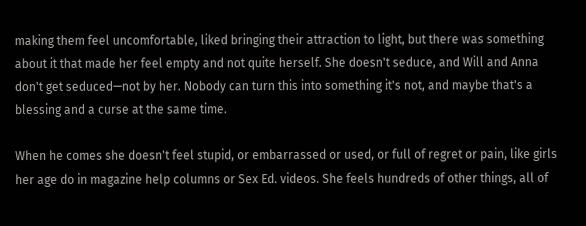making them feel uncomfortable, liked bringing their attraction to light, but there was something about it that made her feel empty and not quite herself. She doesn't seduce, and Will and Anna don't get seduced—not by her. Nobody can turn this into something it's not, and maybe that's a blessing and a curse at the same time.

When he comes she doesn't feel stupid, or embarrassed or used, or full of regret or pain, like girls her age do in magazine help columns or Sex Ed. videos. She feels hundreds of other things, all of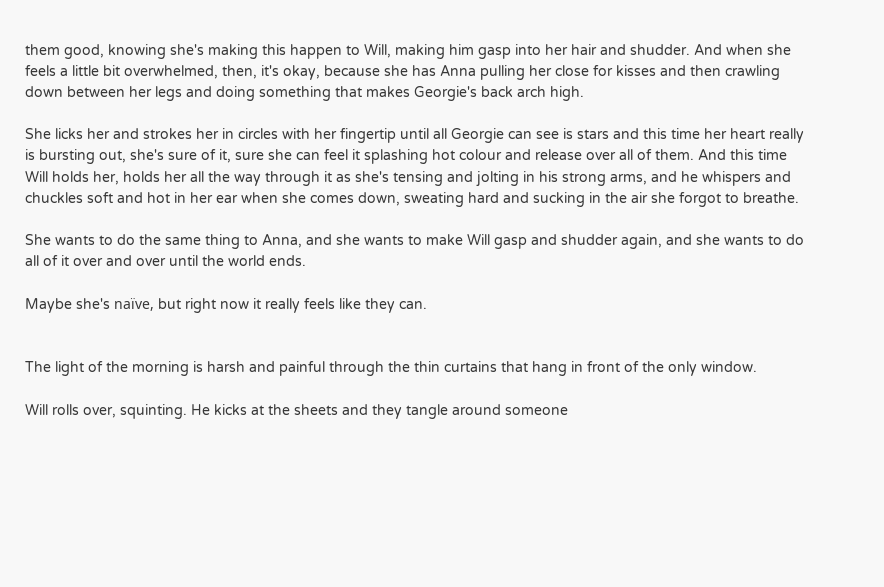them good, knowing she's making this happen to Will, making him gasp into her hair and shudder. And when she feels a little bit overwhelmed, then, it's okay, because she has Anna pulling her close for kisses and then crawling down between her legs and doing something that makes Georgie's back arch high.

She licks her and strokes her in circles with her fingertip until all Georgie can see is stars and this time her heart really is bursting out, she's sure of it, sure she can feel it splashing hot colour and release over all of them. And this time Will holds her, holds her all the way through it as she's tensing and jolting in his strong arms, and he whispers and chuckles soft and hot in her ear when she comes down, sweating hard and sucking in the air she forgot to breathe.

She wants to do the same thing to Anna, and she wants to make Will gasp and shudder again, and she wants to do all of it over and over until the world ends.

Maybe she's naïve, but right now it really feels like they can.


The light of the morning is harsh and painful through the thin curtains that hang in front of the only window.

Will rolls over, squinting. He kicks at the sheets and they tangle around someone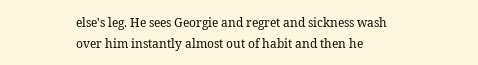else's leg. He sees Georgie and regret and sickness wash over him instantly almost out of habit and then he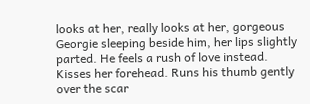looks at her, really looks at her, gorgeous Georgie sleeping beside him, her lips slightly parted. He feels a rush of love instead. Kisses her forehead. Runs his thumb gently over the scar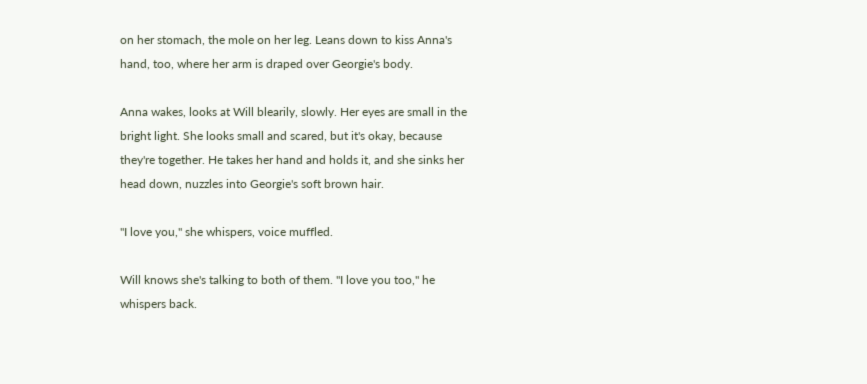on her stomach, the mole on her leg. Leans down to kiss Anna's hand, too, where her arm is draped over Georgie's body.

Anna wakes, looks at Will blearily, slowly. Her eyes are small in the bright light. She looks small and scared, but it's okay, because they're together. He takes her hand and holds it, and she sinks her head down, nuzzles into Georgie's soft brown hair.

"I love you," she whispers, voice muffled.

Will knows she's talking to both of them. "I love you too," he whispers back.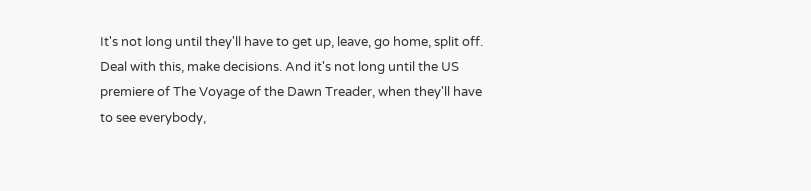It's not long until they'll have to get up, leave, go home, split off. Deal with this, make decisions. And it's not long until the US premiere of The Voyage of the Dawn Treader, when they'll have to see everybody,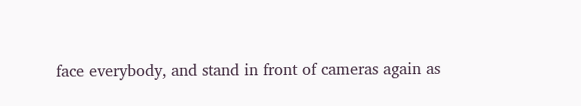face everybody, and stand in front of cameras again as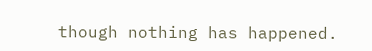though nothing has happened.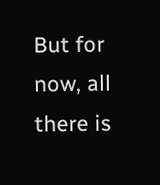But for now, all there is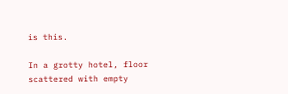is this.

In a grotty hotel, floor scattered with empty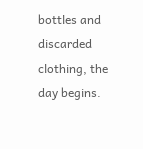bottles and discarded clothing, the day begins.